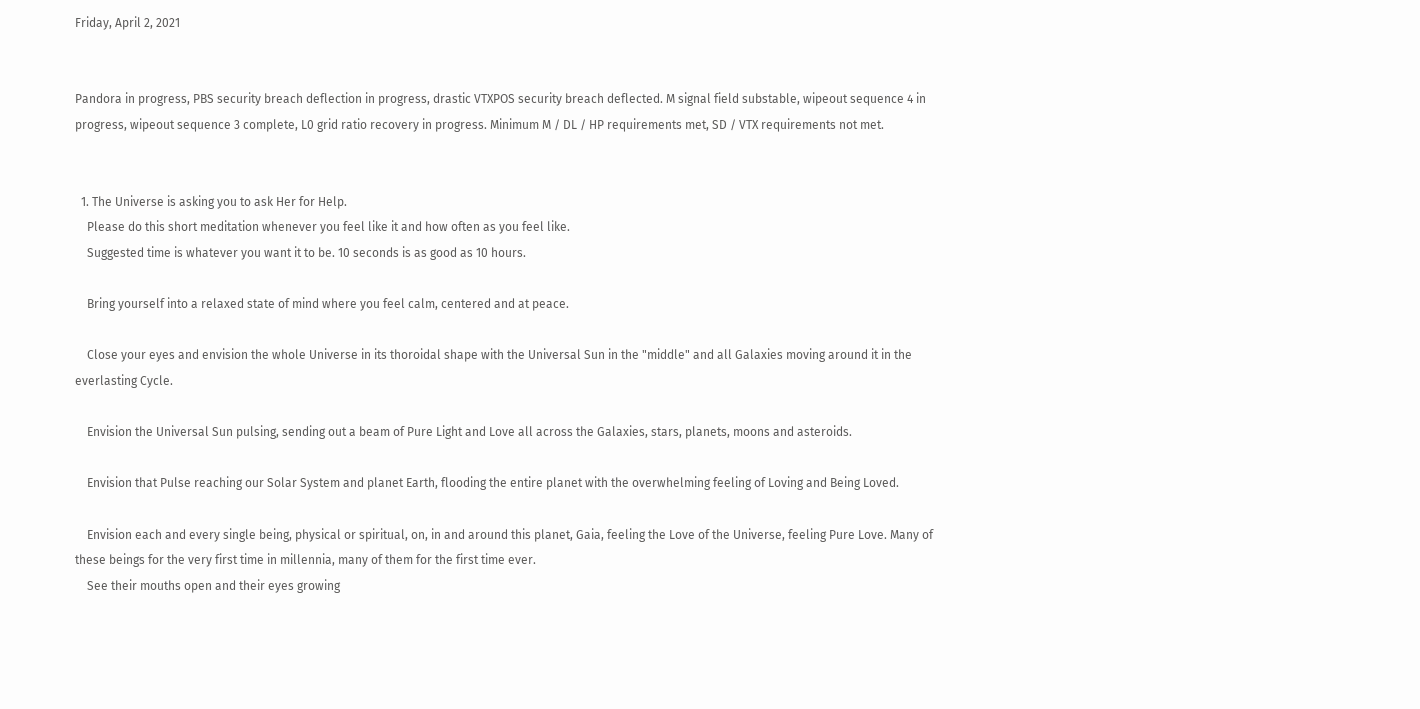Friday, April 2, 2021


Pandora in progress, PBS security breach deflection in progress, drastic VTXPOS security breach deflected. M signal field substable, wipeout sequence 4 in progress, wipeout sequence 3 complete, L0 grid ratio recovery in progress. Minimum M / DL / HP requirements met, SD / VTX requirements not met.


  1. The Universe is asking you to ask Her for Help.
    Please do this short meditation whenever you feel like it and how often as you feel like.
    Suggested time is whatever you want it to be. 10 seconds is as good as 10 hours.

    Bring yourself into a relaxed state of mind where you feel calm, centered and at peace.

    Close your eyes and envision the whole Universe in its thoroidal shape with the Universal Sun in the "middle" and all Galaxies moving around it in the everlasting Cycle.

    Envision the Universal Sun pulsing, sending out a beam of Pure Light and Love all across the Galaxies, stars, planets, moons and asteroids.

    Envision that Pulse reaching our Solar System and planet Earth, flooding the entire planet with the overwhelming feeling of Loving and Being Loved.

    Envision each and every single being, physical or spiritual, on, in and around this planet, Gaia, feeling the Love of the Universe, feeling Pure Love. Many of these beings for the very first time in millennia, many of them for the first time ever.
    See their mouths open and their eyes growing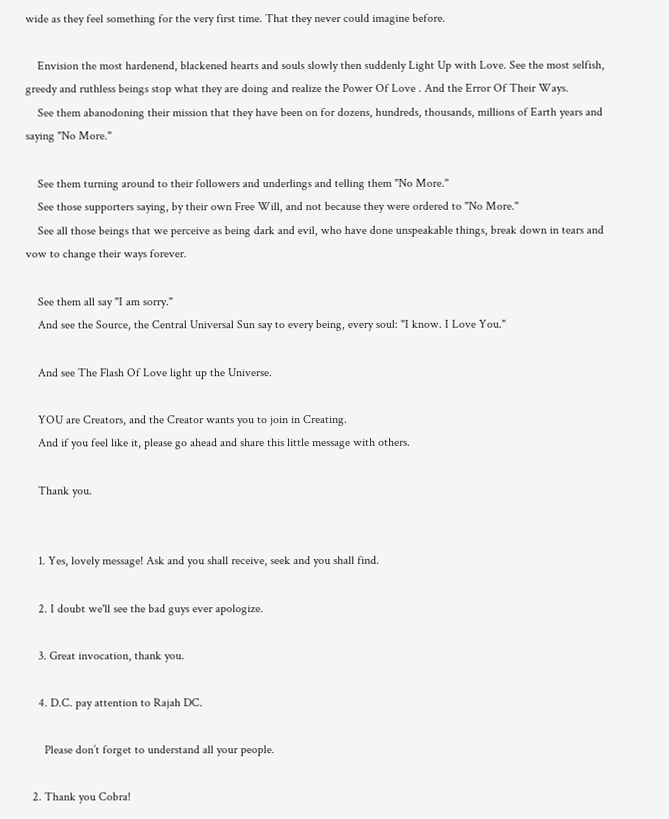wide as they feel something for the very first time. That they never could imagine before.

    Envision the most hardenend, blackened hearts and souls slowly then suddenly Light Up with Love. See the most selfish, greedy and ruthless beings stop what they are doing and realize the Power Of Love . And the Error Of Their Ways.
    See them abanodoning their mission that they have been on for dozens, hundreds, thousands, millions of Earth years and saying "No More."

    See them turning around to their followers and underlings and telling them "No More."
    See those supporters saying, by their own Free Will, and not because they were ordered to "No More."
    See all those beings that we perceive as being dark and evil, who have done unspeakable things, break down in tears and vow to change their ways forever.

    See them all say "I am sorry."
    And see the Source, the Central Universal Sun say to every being, every soul: "I know. I Love You."

    And see The Flash Of Love light up the Universe.

    YOU are Creators, and the Creator wants you to join in Creating.
    And if you feel like it, please go ahead and share this little message with others.

    Thank you.


    1. Yes, lovely message! Ask and you shall receive, seek and you shall find.

    2. I doubt we'll see the bad guys ever apologize.

    3. Great invocation, thank you.

    4. D.C. pay attention to Rajah DC.

      Please don’t forget to understand all your people.

  2. Thank you Cobra!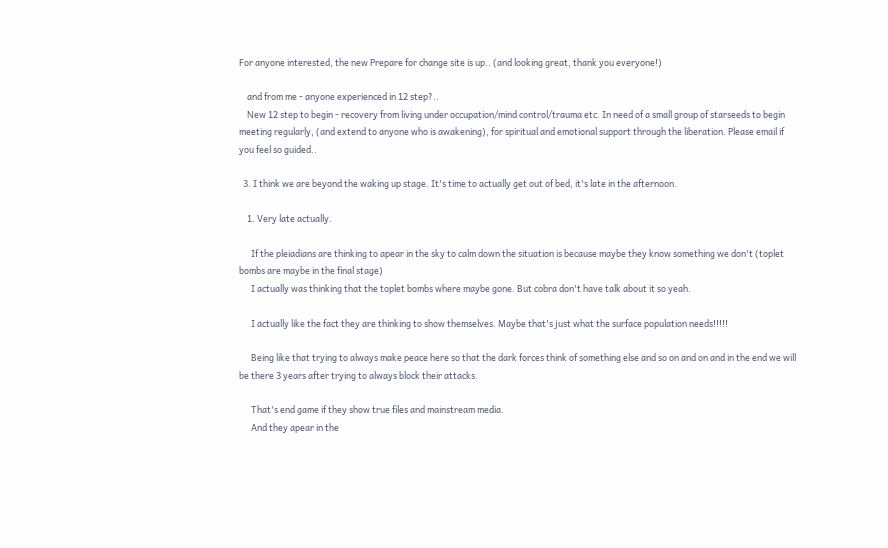For anyone interested, the new Prepare for change site is up.. (and looking great, thank you everyone!)

    and from me - anyone experienced in 12 step?..
    New 12 step to begin - recovery from living under occupation/mind control/trauma etc. In need of a small group of starseeds to begin meeting regularly, (and extend to anyone who is awakening), for spiritual and emotional support through the liberation. Please email if you feel so guided..

  3. I think we are beyond the waking up stage. It's time to actually get out of bed, it's late in the afternoon.

    1. Very late actually.

      If the pleiadians are thinking to apear in the sky to calm down the situation is because maybe they know something we don't (toplet bombs are maybe in the final stage)
      I actually was thinking that the toplet bombs where maybe gone. But cobra don't have talk about it so yeah.

      I actually like the fact they are thinking to show themselves. Maybe that's just what the surface population needs!!!!!

      Being like that trying to always make peace here so that the dark forces think of something else and so on and on and in the end we will be there 3 years after trying to always block their attacks.

      That's end game if they show true files and mainstream media.
      And they apear in the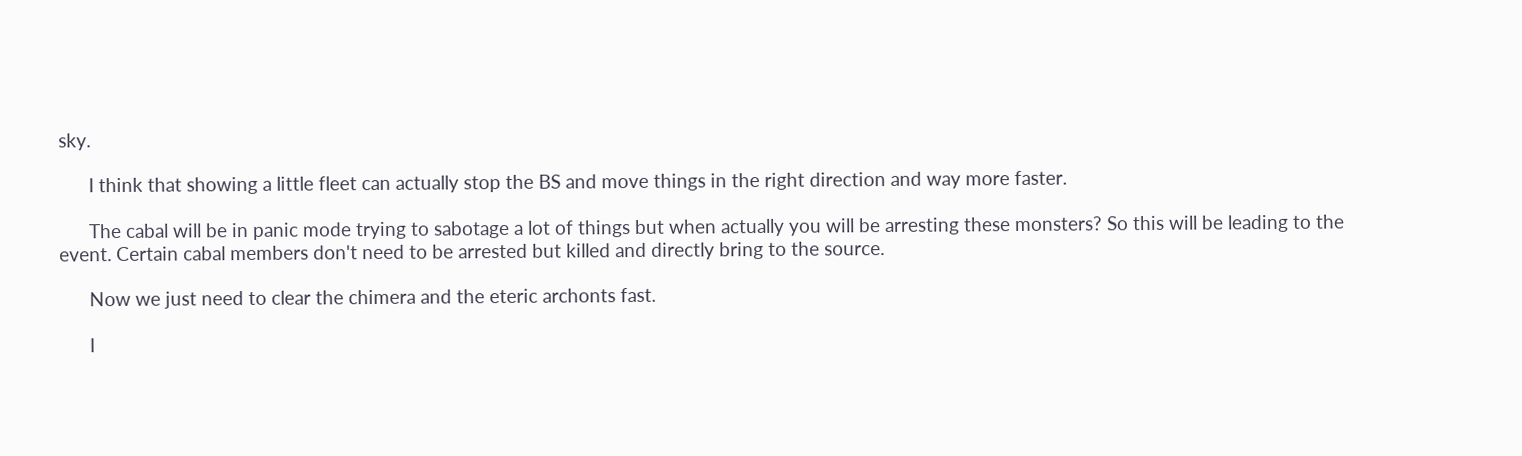sky.

      I think that showing a little fleet can actually stop the BS and move things in the right direction and way more faster.

      The cabal will be in panic mode trying to sabotage a lot of things but when actually you will be arresting these monsters? So this will be leading to the event. Certain cabal members don't need to be arrested but killed and directly bring to the source.

      Now we just need to clear the chimera and the eteric archonts fast.

      I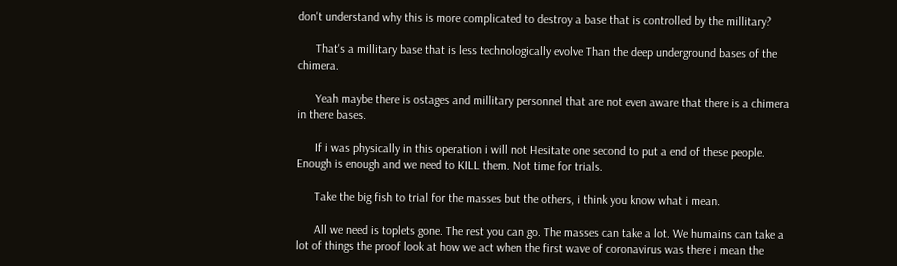don't understand why this is more complicated to destroy a base that is controlled by the millitary?

      That's a millitary base that is less technologically evolve Than the deep underground bases of the chimera.

      Yeah maybe there is ostages and millitary personnel that are not even aware that there is a chimera in there bases.

      If i was physically in this operation i will not Hesitate one second to put a end of these people. Enough is enough and we need to KILL them. Not time for trials.

      Take the big fish to trial for the masses but the others, i think you know what i mean.

      All we need is toplets gone. The rest you can go. The masses can take a lot. We humains can take a lot of things the proof look at how we act when the first wave of coronavirus was there i mean the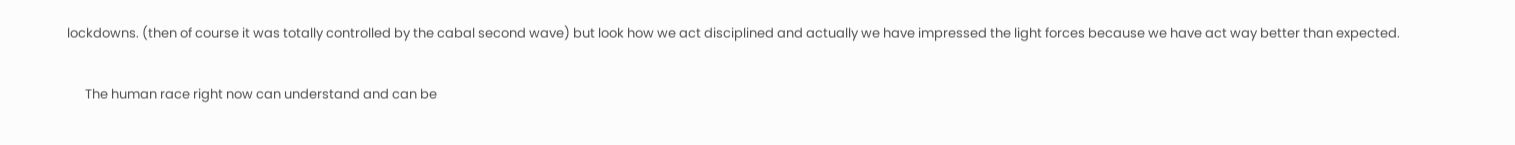lockdowns. (then of course it was totally controlled by the cabal second wave) but look how we act disciplined and actually we have impressed the light forces because we have act way better than expected.

      The human race right now can understand and can be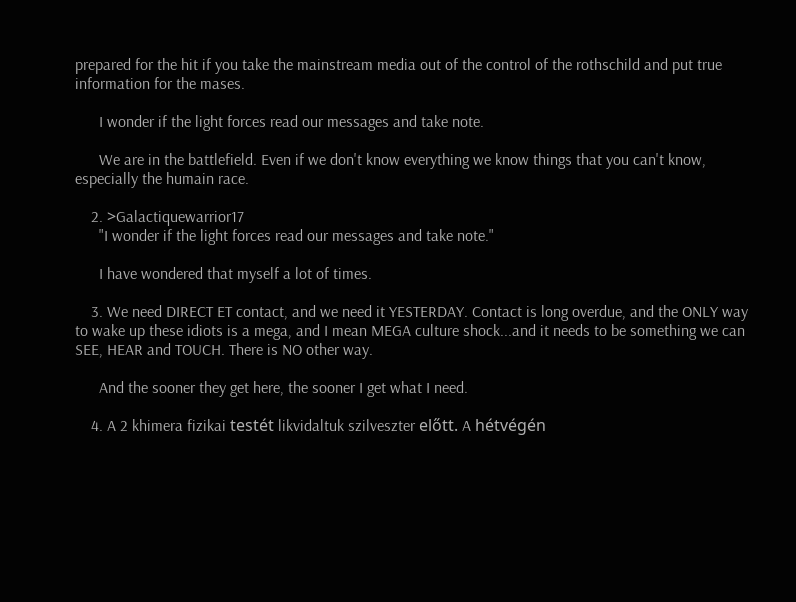prepared for the hit if you take the mainstream media out of the control of the rothschild and put true information for the mases.

      I wonder if the light forces read our messages and take note.

      We are in the battlefield. Even if we don't know everything we know things that you can't know, especially the humain race.

    2. >Galactiquewarrior17
      "I wonder if the light forces read our messages and take note."

      I have wondered that myself a lot of times.

    3. We need DIRECT ET contact, and we need it YESTERDAY. Contact is long overdue, and the ONLY way to wake up these idiots is a mega, and I mean MEGA culture shock...and it needs to be something we can SEE, HEAR and TOUCH. There is NO other way.

      And the sooner they get here, the sooner I get what I need.

    4. A 2 khimera fizikai testét likvidaltuk szilveszter előtt. A hétvégén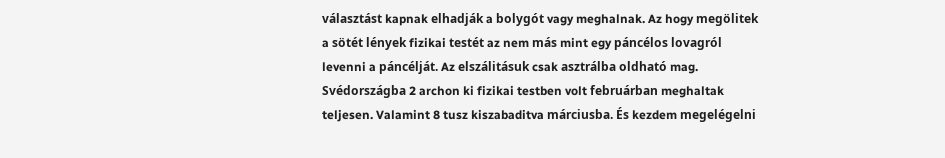választást kapnak elhadják a bolygót vagy meghalnak. Az hogy megölitek a sötét lények fizikai testét az nem más mint egy páncélos lovagról levenni a páncélját. Az elszálitásuk csak asztrálba oldható mag. Svédországba 2 archon ki fizikai testben volt februárban meghaltak teljesen. Valamint 8 tusz kiszabaditva márciusba. És kezdem megelégelni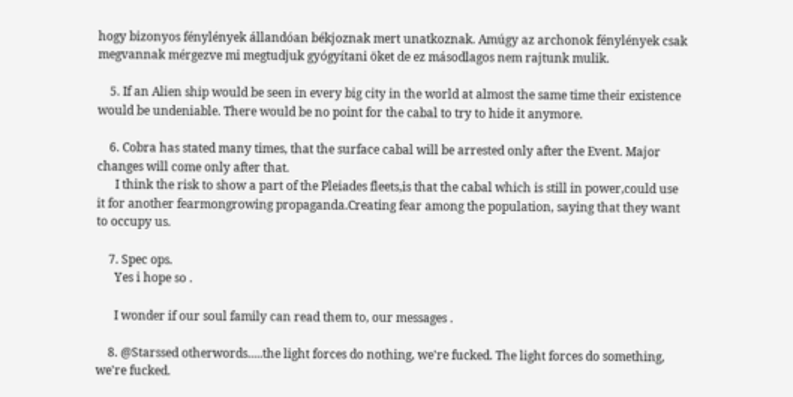hogy bizonyos fénylények állandóan békjoznak mert unatkoznak. Amúgy az archonok fénylények csak megvannak mérgezve mi megtudjuk gyógyítani öket de ez másodlagos nem rajtunk mulik.

    5. If an Alien ship would be seen in every big city in the world at almost the same time their existence would be undeniable. There would be no point for the cabal to try to hide it anymore.

    6. Cobra has stated many times, that the surface cabal will be arrested only after the Event. Major changes will come only after that.
      I think the risk to show a part of the Pleiades fleets,is that the cabal which is still in power,could use it for another fearmongrowing propaganda.Creating fear among the population, saying that they want to occupy us.

    7. Spec ops.
      Yes i hope so .

      I wonder if our soul family can read them to, our messages .

    8. @Starssed otherwords.....the light forces do nothing, we're fucked. The light forces do something, we're fucked.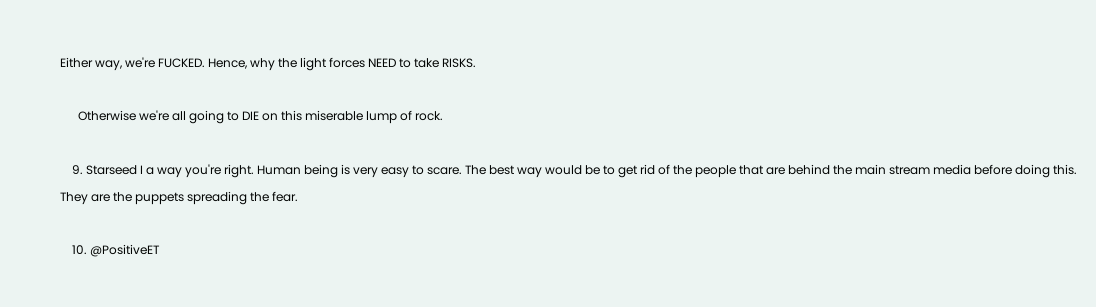Either way, we're FUCKED. Hence, why the light forces NEED to take RISKS.

      Otherwise we're all going to DIE on this miserable lump of rock.

    9. Starseed I a way you're right. Human being is very easy to scare. The best way would be to get rid of the people that are behind the main stream media before doing this. They are the puppets spreading the fear.

    10. @PositiveET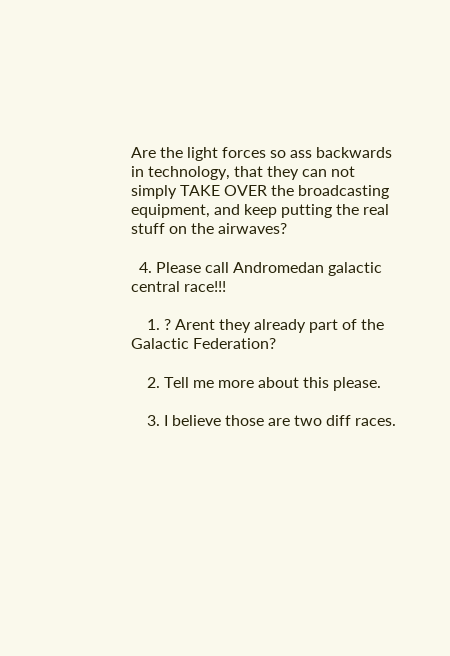Are the light forces so ass backwards in technology, that they can not simply TAKE OVER the broadcasting equipment, and keep putting the real stuff on the airwaves?

  4. Please call Andromedan galactic central race!!!

    1. ? Arent they already part of the Galactic Federation?

    2. Tell me more about this please.

    3. I believe those are two diff races.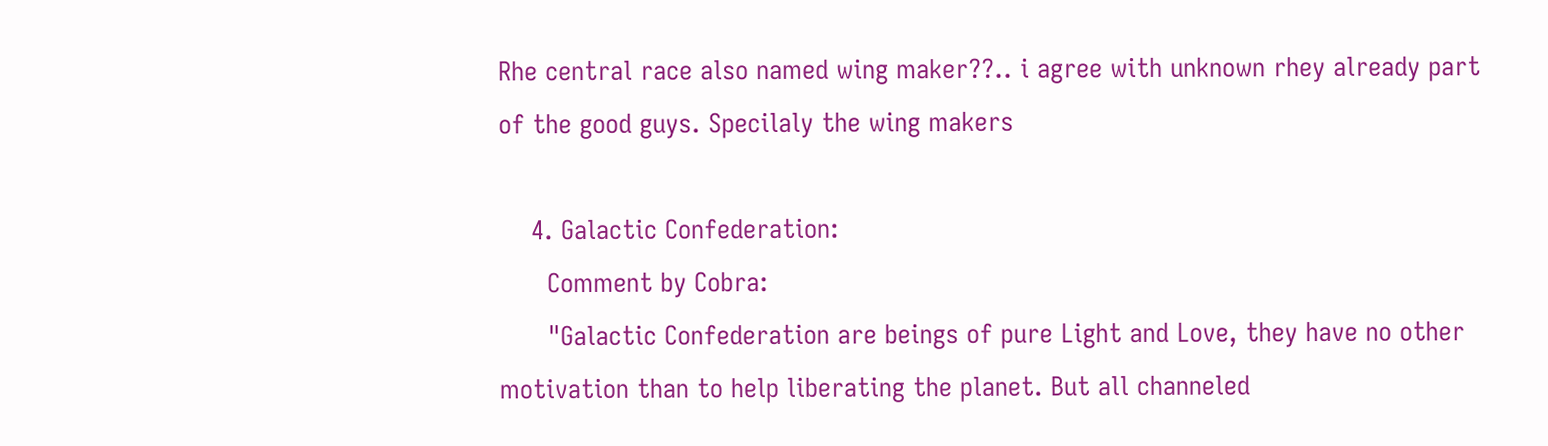Rhe central race also named wing maker??.. i agree with unknown rhey already part of the good guys. Specilaly the wing makers

    4. Galactic Confederation:
      Comment by Cobra:
      "Galactic Confederation are beings of pure Light and Love, they have no other motivation than to help liberating the planet. But all channeled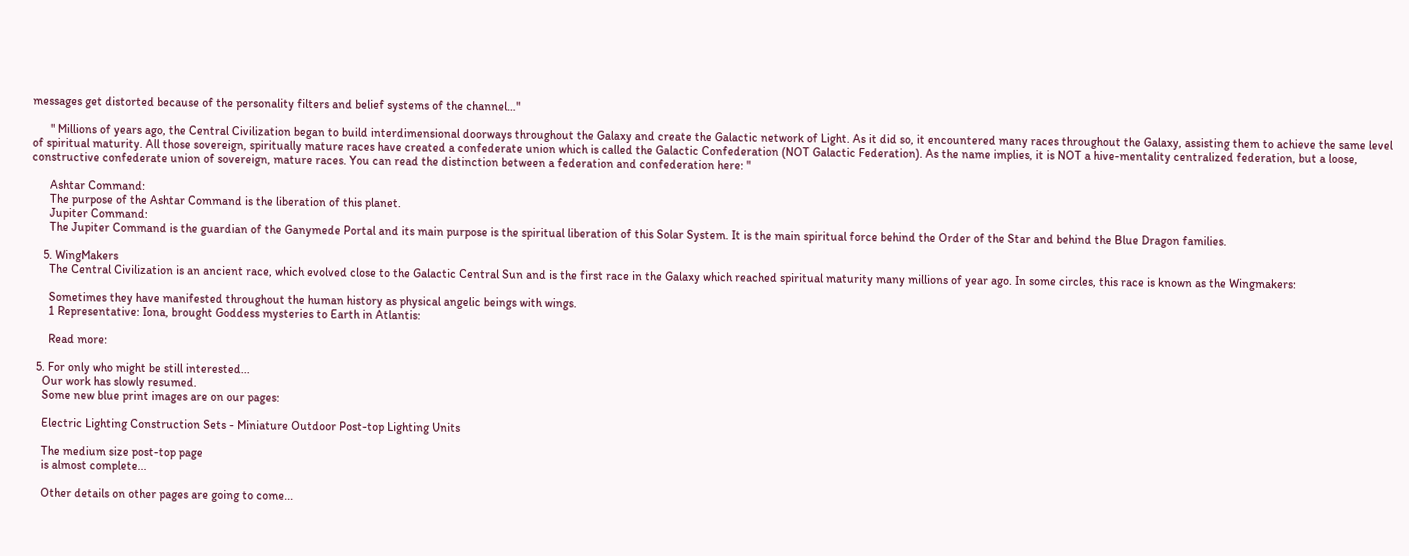messages get distorted because of the personality filters and belief systems of the channel…"

      " Millions of years ago, the Central Civilization began to build interdimensional doorways throughout the Galaxy and create the Galactic network of Light. As it did so, it encountered many races throughout the Galaxy, assisting them to achieve the same level of spiritual maturity. All those sovereign, spiritually mature races have created a confederate union which is called the Galactic Confederation (NOT Galactic Federation). As the name implies, it is NOT a hive-mentality centralized federation, but a loose, constructive confederate union of sovereign, mature races. You can read the distinction between a federation and confederation here: "

      Ashtar Command:
      The purpose of the Ashtar Command is the liberation of this planet.
      Jupiter Command:
      The Jupiter Command is the guardian of the Ganymede Portal and its main purpose is the spiritual liberation of this Solar System. It is the main spiritual force behind the Order of the Star and behind the Blue Dragon families.

    5. WingMakers
      The Central Civilization is an ancient race, which evolved close to the Galactic Central Sun and is the first race in the Galaxy which reached spiritual maturity many millions of year ago. In some circles, this race is known as the Wingmakers:

      Sometimes they have manifested throughout the human history as physical angelic beings with wings.
      1 Representative: Iona, brought Goddess mysteries to Earth in Atlantis:

      Read more:

  5. For only who might be still interested...
    Our work has slowly resumed.
    Some new blue print images are on our pages:

    Electric Lighting Construction Sets - Miniature Outdoor Post-top Lighting Units

    The medium size post-top page
    is almost complete...

    Other details on other pages are going to come...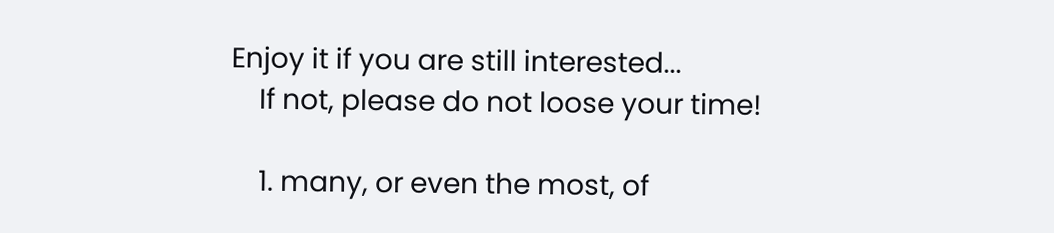Enjoy it if you are still interested...
    If not, please do not loose your time!

    1. many, or even the most, of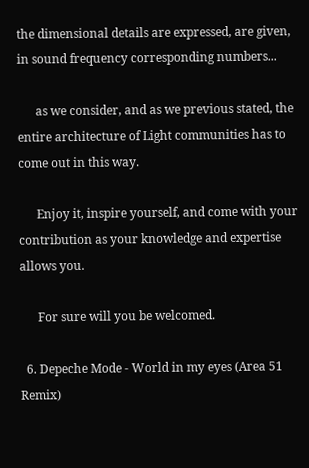the dimensional details are expressed, are given, in sound frequency corresponding numbers...

      as we consider, and as we previous stated, the entire architecture of Light communities has to come out in this way.

      Enjoy it, inspire yourself, and come with your contribution as your knowledge and expertise allows you.

      For sure will you be welcomed.

  6. Depeche Mode - World in my eyes (Area 51 Remix)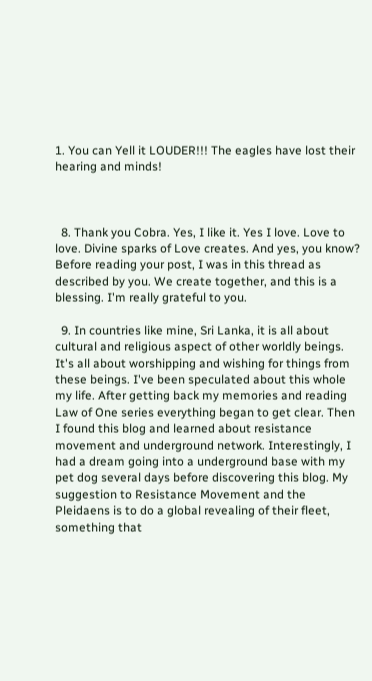1. You can Yell it LOUDER!!! The eagles have lost their hearing and minds!



  8. Thank you Cobra. Yes, I like it. Yes I love. Love to love. Divine sparks of Love creates. And yes, you know? Before reading your post, I was in this thread as described by you. We create together, and this is a blessing. I'm really grateful to you.

  9. In countries like mine, Sri Lanka, it is all about cultural and religious aspect of other worldly beings. It's all about worshipping and wishing for things from these beings. I've been speculated about this whole my life. After getting back my memories and reading Law of One series everything began to get clear. Then I found this blog and learned about resistance movement and underground network. Interestingly, I had a dream going into a underground base with my pet dog several days before discovering this blog. My suggestion to Resistance Movement and the Pleidaens is to do a global revealing of their fleet, something that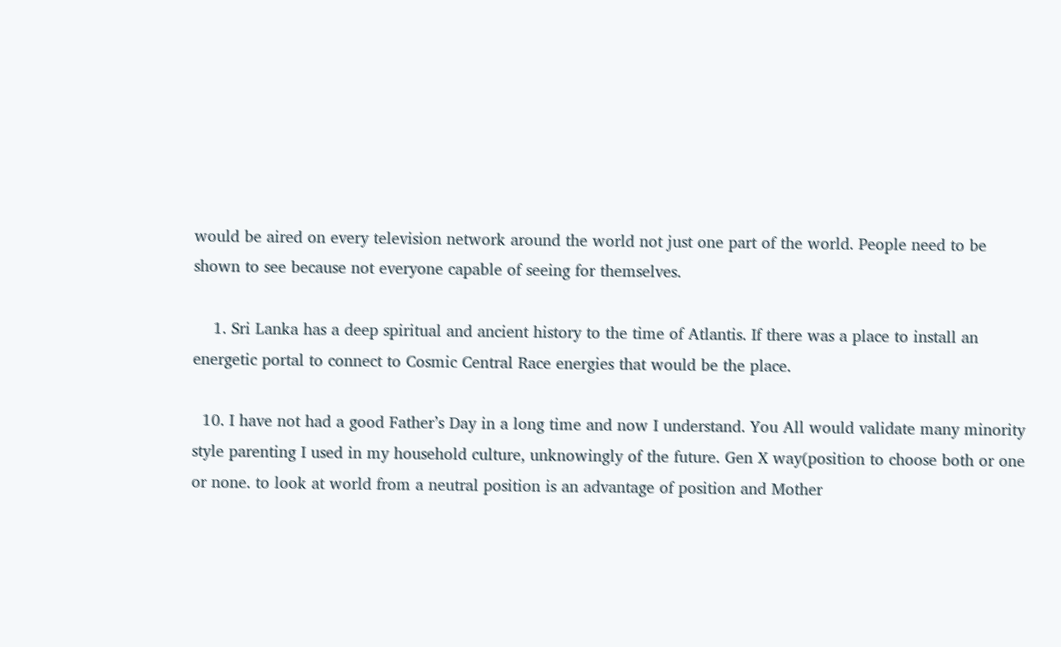would be aired on every television network around the world not just one part of the world. People need to be shown to see because not everyone capable of seeing for themselves.

    1. Sri Lanka has a deep spiritual and ancient history to the time of Atlantis. If there was a place to install an energetic portal to connect to Cosmic Central Race energies that would be the place.

  10. I have not had a good Father’s Day in a long time and now I understand. You All would validate many minority style parenting I used in my household culture, unknowingly of the future. Gen X way(position to choose both or one or none. to look at world from a neutral position is an advantage of position and Mother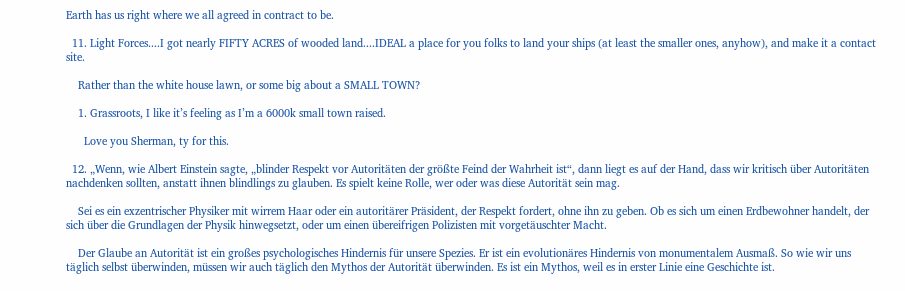Earth has us right where we all agreed in contract to be.

  11. Light Forces....I got nearly FIFTY ACRES of wooded land....IDEAL a place for you folks to land your ships (at least the smaller ones, anyhow), and make it a contact site.

    Rather than the white house lawn, or some big about a SMALL TOWN?

    1. Grassroots, I like it’s feeling as I’m a 6000k small town raised.

      Love you Sherman, ty for this.

  12. „Wenn, wie Albert Einstein sagte, „blinder Respekt vor Autoritäten der größte Feind der Wahrheit ist“, dann liegt es auf der Hand, dass wir kritisch über Autoritäten nachdenken sollten, anstatt ihnen blindlings zu glauben. Es spielt keine Rolle, wer oder was diese Autorität sein mag.

    Sei es ein exzentrischer Physiker mit wirrem Haar oder ein autoritärer Präsident, der Respekt fordert, ohne ihn zu geben. Ob es sich um einen Erdbewohner handelt, der sich über die Grundlagen der Physik hinwegsetzt, oder um einen übereifrigen Polizisten mit vorgetäuschter Macht.

    Der Glaube an Autorität ist ein großes psychologisches Hindernis für unsere Spezies. Er ist ein evolutionäres Hindernis von monumentalem Ausmaß. So wie wir uns täglich selbst überwinden, müssen wir auch täglich den Mythos der Autorität überwinden. Es ist ein Mythos, weil es in erster Linie eine Geschichte ist.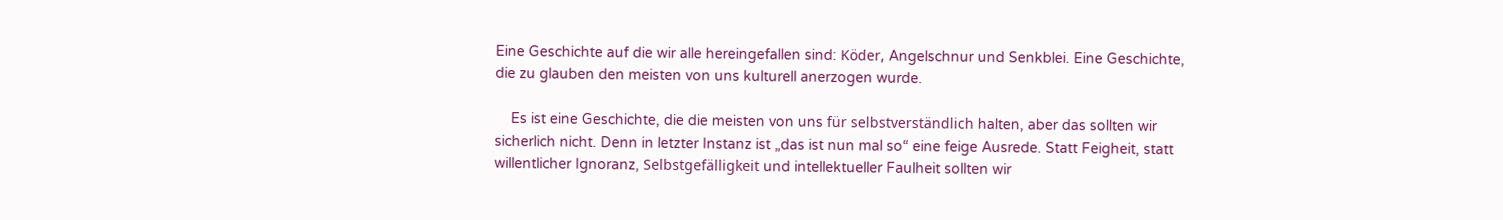Eine Geschichte auf die wir alle hereingefallen sind: Köder, Angelschnur und Senkblei. Eine Geschichte, die zu glauben den meisten von uns kulturell anerzogen wurde.

    Es ist eine Geschichte, die die meisten von uns für selbstverständlich halten, aber das sollten wir sicherlich nicht. Denn in letzter Instanz ist „das ist nun mal so“ eine feige Ausrede. Statt Feigheit, statt willentlicher Ignoranz, Selbstgefälligkeit und intellektueller Faulheit sollten wir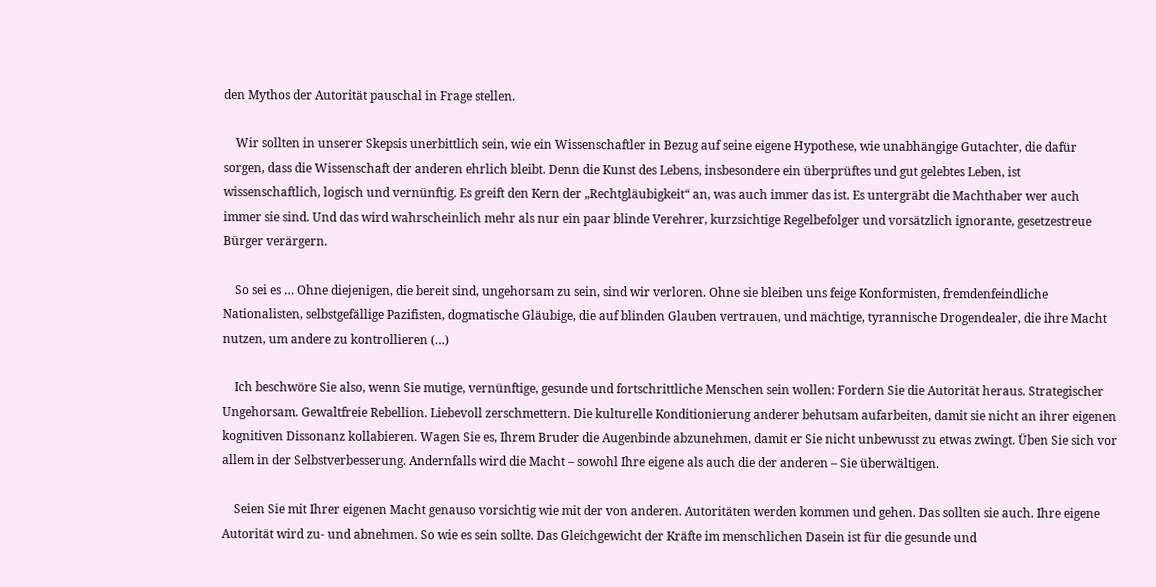den Mythos der Autorität pauschal in Frage stellen.

    Wir sollten in unserer Skepsis unerbittlich sein, wie ein Wissenschaftler in Bezug auf seine eigene Hypothese, wie unabhängige Gutachter, die dafür sorgen, dass die Wissenschaft der anderen ehrlich bleibt. Denn die Kunst des Lebens, insbesondere ein überprüftes und gut gelebtes Leben, ist wissenschaftlich, logisch und vernünftig. Es greift den Kern der „Rechtgläubigkeit“ an, was auch immer das ist. Es untergräbt die Machthaber wer auch immer sie sind. Und das wird wahrscheinlich mehr als nur ein paar blinde Verehrer, kurzsichtige Regelbefolger und vorsätzlich ignorante, gesetzestreue Bürger verärgern.

    So sei es … Ohne diejenigen, die bereit sind, ungehorsam zu sein, sind wir verloren. Ohne sie bleiben uns feige Konformisten, fremdenfeindliche Nationalisten, selbstgefällige Pazifisten, dogmatische Gläubige, die auf blinden Glauben vertrauen, und mächtige, tyrannische Drogendealer, die ihre Macht nutzen, um andere zu kontrollieren (…)

    Ich beschwöre Sie also, wenn Sie mutige, vernünftige, gesunde und fortschrittliche Menschen sein wollen: Fordern Sie die Autorität heraus. Strategischer Ungehorsam. Gewaltfreie Rebellion. Liebevoll zerschmettern. Die kulturelle Konditionierung anderer behutsam aufarbeiten, damit sie nicht an ihrer eigenen kognitiven Dissonanz kollabieren. Wagen Sie es, Ihrem Bruder die Augenbinde abzunehmen, damit er Sie nicht unbewusst zu etwas zwingt. Üben Sie sich vor allem in der Selbstverbesserung. Andernfalls wird die Macht – sowohl Ihre eigene als auch die der anderen – Sie überwältigen.

    Seien Sie mit Ihrer eigenen Macht genauso vorsichtig wie mit der von anderen. Autoritäten werden kommen und gehen. Das sollten sie auch. Ihre eigene Autorität wird zu- und abnehmen. So wie es sein sollte. Das Gleichgewicht der Kräfte im menschlichen Dasein ist für die gesunde und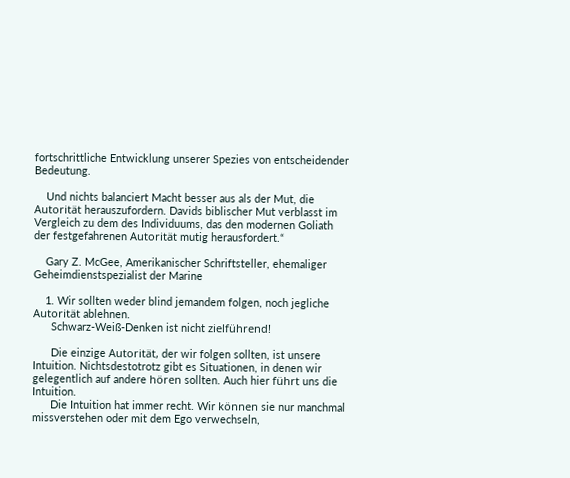fortschrittliche Entwicklung unserer Spezies von entscheidender Bedeutung.

    Und nichts balanciert Macht besser aus als der Mut, die Autorität herauszufordern. Davids biblischer Mut verblasst im Vergleich zu dem des Individuums, das den modernen Goliath der festgefahrenen Autorität mutig herausfordert.“

    Gary Z. McGee, Amerikanischer Schriftsteller, ehemaliger Geheimdienstspezialist der Marine

    1. Wir sollten weder blind jemandem folgen, noch jegliche Autorität ablehnen.
      Schwarz-Weiß-Denken ist nicht zielführend!

      Die einzige Autorität, der wir folgen sollten, ist unsere Intuition. Nichtsdestotrotz gibt es Situationen, in denen wir gelegentlich auf andere hören sollten. Auch hier führt uns die Intuition.
      Die Intuition hat immer recht. Wir können sie nur manchmal missverstehen oder mit dem Ego verwechseln,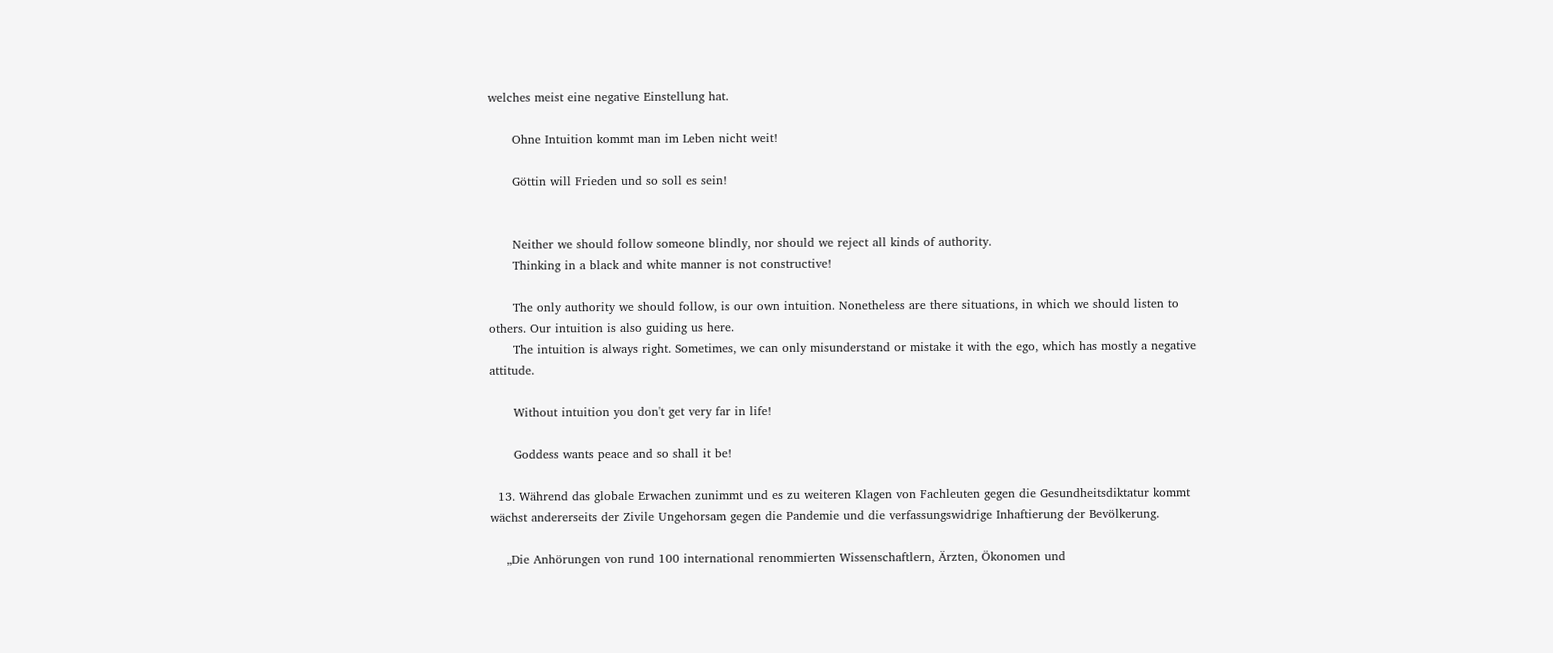welches meist eine negative Einstellung hat.

      Ohne Intuition kommt man im Leben nicht weit!

      Göttin will Frieden und so soll es sein!


      Neither we should follow someone blindly, nor should we reject all kinds of authority.
      Thinking in a black and white manner is not constructive!

      The only authority we should follow, is our own intuition. Nonetheless are there situations, in which we should listen to others. Our intuition is also guiding us here.
      The intuition is always right. Sometimes, we can only misunderstand or mistake it with the ego, which has mostly a negative attitude.

      Without intuition you don't get very far in life!

      Goddess wants peace and so shall it be!

  13. Während das globale Erwachen zunimmt und es zu weiteren Klagen von Fachleuten gegen die Gesundheitsdiktatur kommt wächst andererseits der Zivile Ungehorsam gegen die Pandemie und die verfassungswidrige Inhaftierung der Bevölkerung.

    „Die Anhörungen von rund 100 international renommierten Wissenschaftlern, Ärzten, Ökonomen und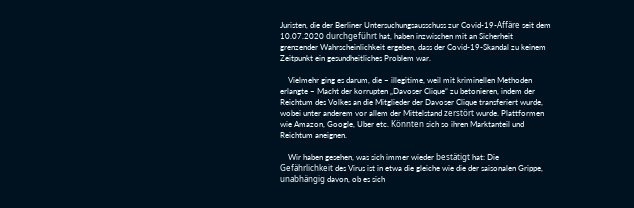Juristen, die der Berliner Untersuchungsausschuss zur Covid-19-Affäre seit dem 10.07.2020 durchgeführt hat, haben inzwischen mit an Sicherheit grenzender Wahrscheinlichkeit ergeben, dass der Covid-19-Skandal zu keinem Zeitpunkt ein gesundheitliches Problem war.

    Vielmehr ging es darum, die – illegitime, weil mit kriminellen Methoden erlangte – Macht der korrupten „Davoser Clique“ zu betonieren, indem der Reichtum des Volkes an die Mitglieder der Davoser Clique transferiert wurde, wobei unter anderem vor allem der Mittelstand zerstört wurde. Plattformen wie Amazon, Google, Uber etc. Könnten sich so ihren Marktanteil und Reichtum aneignen.

    Wir haben gesehen, was sich immer wieder bestätigt hat: Die Gefährlichkeit des Virus ist in etwa die gleiche wie die der saisonalen Grippe, unabhängig davon, ob es sich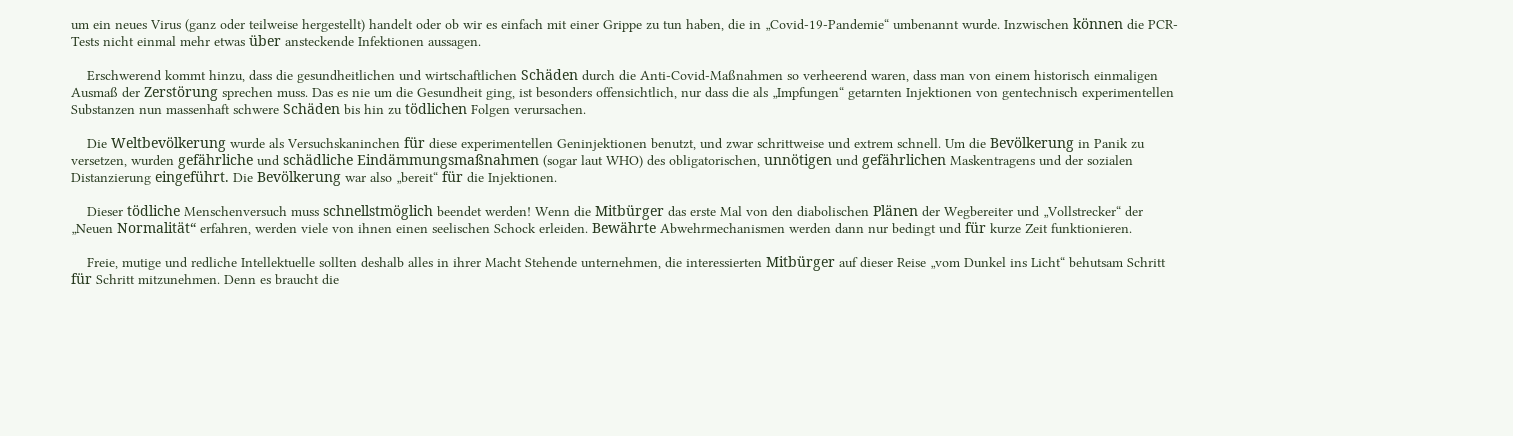um ein neues Virus (ganz oder teilweise hergestellt) handelt oder ob wir es einfach mit einer Grippe zu tun haben, die in „Covid-19-Pandemie“ umbenannt wurde. Inzwischen können die PCR-Tests nicht einmal mehr etwas über ansteckende Infektionen aussagen.

    Erschwerend kommt hinzu, dass die gesundheitlichen und wirtschaftlichen Schäden durch die Anti-Covid-Maßnahmen so verheerend waren, dass man von einem historisch einmaligen Ausmaß der Zerstörung sprechen muss. Das es nie um die Gesundheit ging, ist besonders offensichtlich, nur dass die als „Impfungen“ getarnten Injektionen von gentechnisch experimentellen Substanzen nun massenhaft schwere Schäden bis hin zu tödlichen Folgen verursachen.

    Die Weltbevölkerung wurde als Versuchskaninchen für diese experimentellen Geninjektionen benutzt, und zwar schrittweise und extrem schnell. Um die Bevölkerung in Panik zu versetzen, wurden gefährliche und schädliche Eindämmungsmaßnahmen (sogar laut WHO) des obligatorischen, unnötigen und gefährlichen Maskentragens und der sozialen Distanzierung eingeführt. Die Bevölkerung war also „bereit“ für die Injektionen.

    Dieser tödliche Menschenversuch muss schnellstmöglich beendet werden! Wenn die Mitbürger das erste Mal von den diabolischen Plänen der Wegbereiter und „Vollstrecker“ der „Neuen Normalität“ erfahren, werden viele von ihnen einen seelischen Schock erleiden. Bewährte Abwehrmechanismen werden dann nur bedingt und für kurze Zeit funktionieren.

    Freie, mutige und redliche Intellektuelle sollten deshalb alles in ihrer Macht Stehende unternehmen, die interessierten Mitbürger auf dieser Reise „vom Dunkel ins Licht“ behutsam Schritt für Schritt mitzunehmen. Denn es braucht die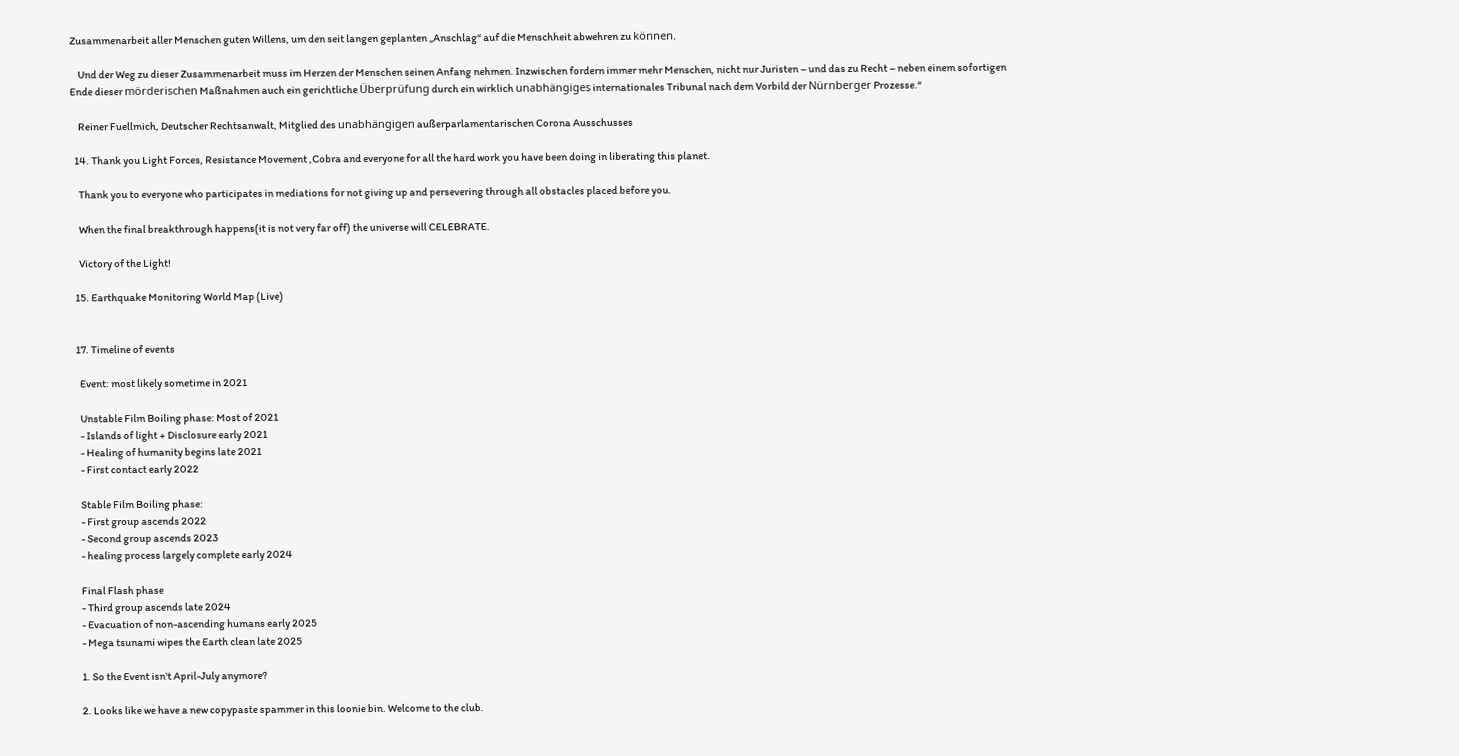Zusammenarbeit aller Menschen guten Willens, um den seit langen geplanten „Anschlag“ auf die Menschheit abwehren zu können.

    Und der Weg zu dieser Zusammenarbeit muss im Herzen der Menschen seinen Anfang nehmen. Inzwischen fordern immer mehr Menschen, nicht nur Juristen – und das zu Recht – neben einem sofortigen Ende dieser mörderischen Maßnahmen auch ein gerichtliche Überprüfung durch ein wirklich unabhängiges internationales Tribunal nach dem Vorbild der Nürnberger Prozesse.“

    Reiner Fuellmich, Deutscher Rechtsanwalt, Mitglied des unabhängigen außerparlamentarischen Corona Ausschusses

  14. Thank you Light Forces, Resistance Movement ,Cobra and everyone for all the hard work you have been doing in liberating this planet.

    Thank you to everyone who participates in mediations for not giving up and persevering through all obstacles placed before you.

    When the final breakthrough happens(it is not very far off) the universe will CELEBRATE.

    Victory of the Light!

  15. Earthquake Monitoring World Map (Live)


  17. Timeline of events

    Event: most likely sometime in 2021

    Unstable Film Boiling phase: Most of 2021
    - Islands of light + Disclosure early 2021
    - Healing of humanity begins late 2021
    - First contact early 2022

    Stable Film Boiling phase:
    - First group ascends 2022
    - Second group ascends 2023
    - healing process largely complete early 2024

    Final Flash phase
    - Third group ascends late 2024
    - Evacuation of non-ascending humans early 2025
    - Mega tsunami wipes the Earth clean late 2025

    1. So the Event isn't April-July anymore?

    2. Looks like we have a new copypaste spammer in this loonie bin. Welcome to the club.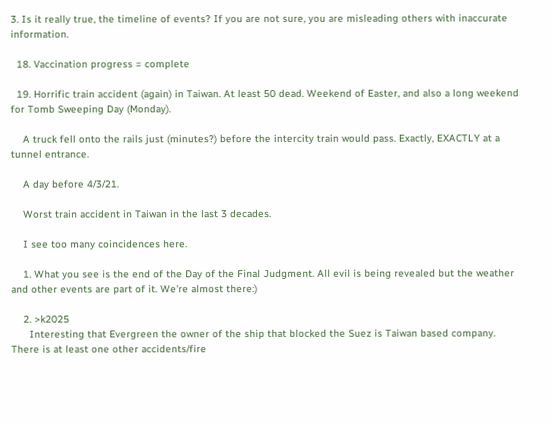3. Is it really true, the timeline of events? If you are not sure, you are misleading others with inaccurate information.

  18. Vaccination progress = complete

  19. Horrific train accident (again) in Taiwan. At least 50 dead. Weekend of Easter, and also a long weekend for Tomb Sweeping Day (Monday).

    A truck fell onto the rails just (minutes?) before the intercity train would pass. Exactly, EXACTLY at a tunnel entrance.

    A day before 4/3/21.

    Worst train accident in Taiwan in the last 3 decades.

    I see too many coincidences here.

    1. What you see is the end of the Day of the Final Judgment. All evil is being revealed but the weather and other events are part of it. We're almost there:)

    2. >k2025
      Interesting that Evergreen the owner of the ship that blocked the Suez is Taiwan based company. There is at least one other accidents/fire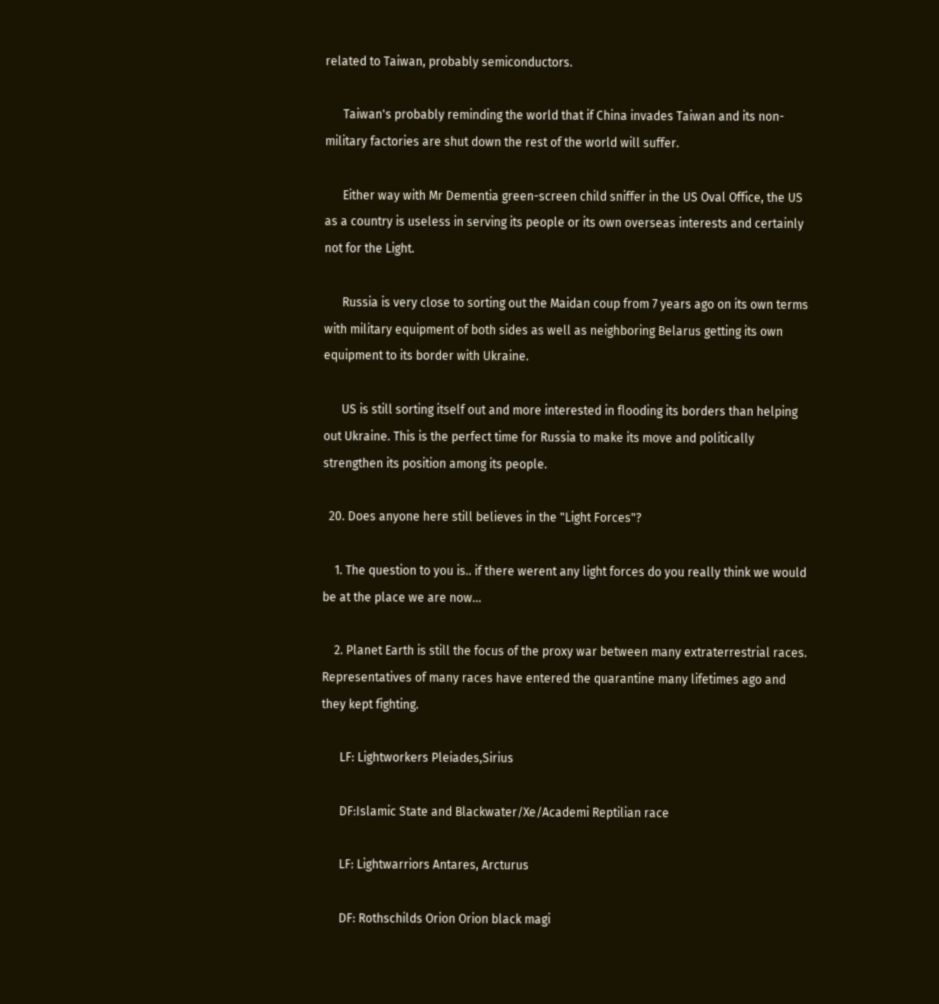related to Taiwan, probably semiconductors.

      Taiwan's probably reminding the world that if China invades Taiwan and its non-military factories are shut down the rest of the world will suffer.

      Either way with Mr Dementia green-screen child sniffer in the US Oval Office, the US as a country is useless in serving its people or its own overseas interests and certainly not for the Light.

      Russia is very close to sorting out the Maidan coup from 7 years ago on its own terms with military equipment of both sides as well as neighboring Belarus getting its own equipment to its border with Ukraine.

      US is still sorting itself out and more interested in flooding its borders than helping out Ukraine. This is the perfect time for Russia to make its move and politically strengthen its position among its people.

  20. Does anyone here still believes in the "Light Forces"?

    1. The question to you is.. if there werent any light forces do you really think we would be at the place we are now...

    2. Planet Earth is still the focus of the proxy war between many extraterrestrial races. Representatives of many races have entered the quarantine many lifetimes ago and they kept fighting.

      LF: Lightworkers Pleiades,Sirius

      DF:Islamic State and Blackwater/Xe/Academi Reptilian race

      LF: Lightwarriors Antares, Arcturus

      DF: Rothschilds Orion Orion black magi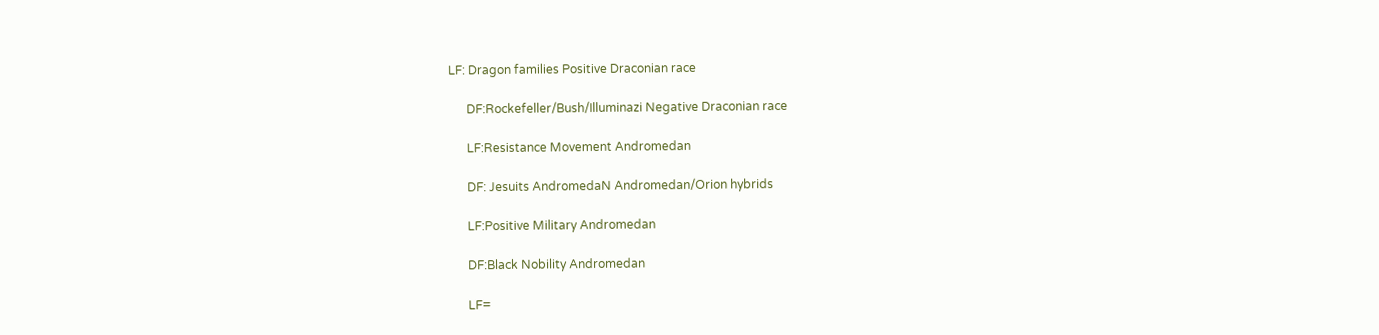LF: Dragon families Positive Draconian race

      DF:Rockefeller/Bush/Illuminazi Negative Draconian race

      LF:Resistance Movement Andromedan

      DF: Jesuits AndromedaN Andromedan/Orion hybrids

      LF:Positive Military Andromedan

      DF:Black Nobility Andromedan

      LF=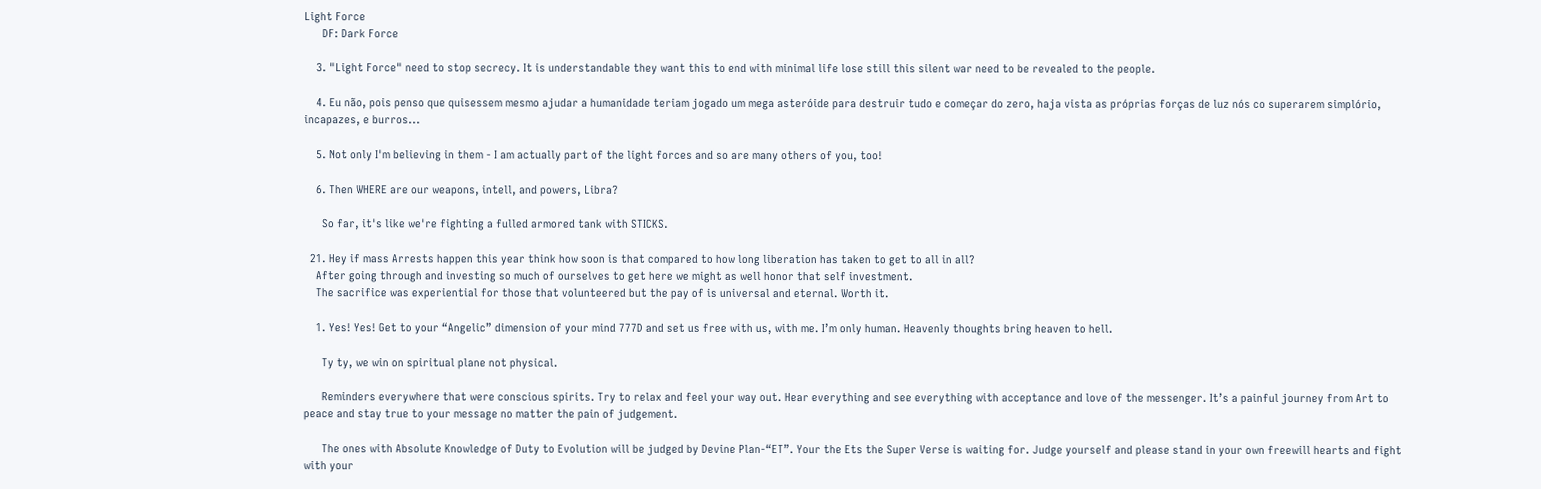Light Force
      DF: Dark Force

    3. "Light Force" need to stop secrecy. It is understandable they want this to end with minimal life lose still this silent war need to be revealed to the people.

    4. Eu não, pois penso que quisessem mesmo ajudar a humanidade teriam jogado um mega asteróide para destruir tudo e começar do zero, haja vista as próprias forças de luz nós co superarem simplório, incapazes, e burros...

    5. Not only I'm believing in them - I am actually part of the light forces and so are many others of you, too!

    6. Then WHERE are our weapons, intell, and powers, Libra?

      So far, it's like we're fighting a fulled armored tank with STICKS.

  21. Hey if mass Arrests happen this year think how soon is that compared to how long liberation has taken to get to all in all?
    After going through and investing so much of ourselves to get here we might as well honor that self investment.
    The sacrifice was experiential for those that volunteered but the pay of is universal and eternal. Worth it.

    1. Yes! Yes! Get to your “Angelic” dimension of your mind 777D and set us free with us, with me. I’m only human. Heavenly thoughts bring heaven to hell.

      Ty ty, we win on spiritual plane not physical.

      Reminders everywhere that were conscious spirits. Try to relax and feel your way out. Hear everything and see everything with acceptance and love of the messenger. It’s a painful journey from Art to peace and stay true to your message no matter the pain of judgement.

      The ones with Absolute Knowledge of Duty to Evolution will be judged by Devine Plan-“ET”. Your the Ets the Super Verse is waiting for. Judge yourself and please stand in your own freewill hearts and fight with your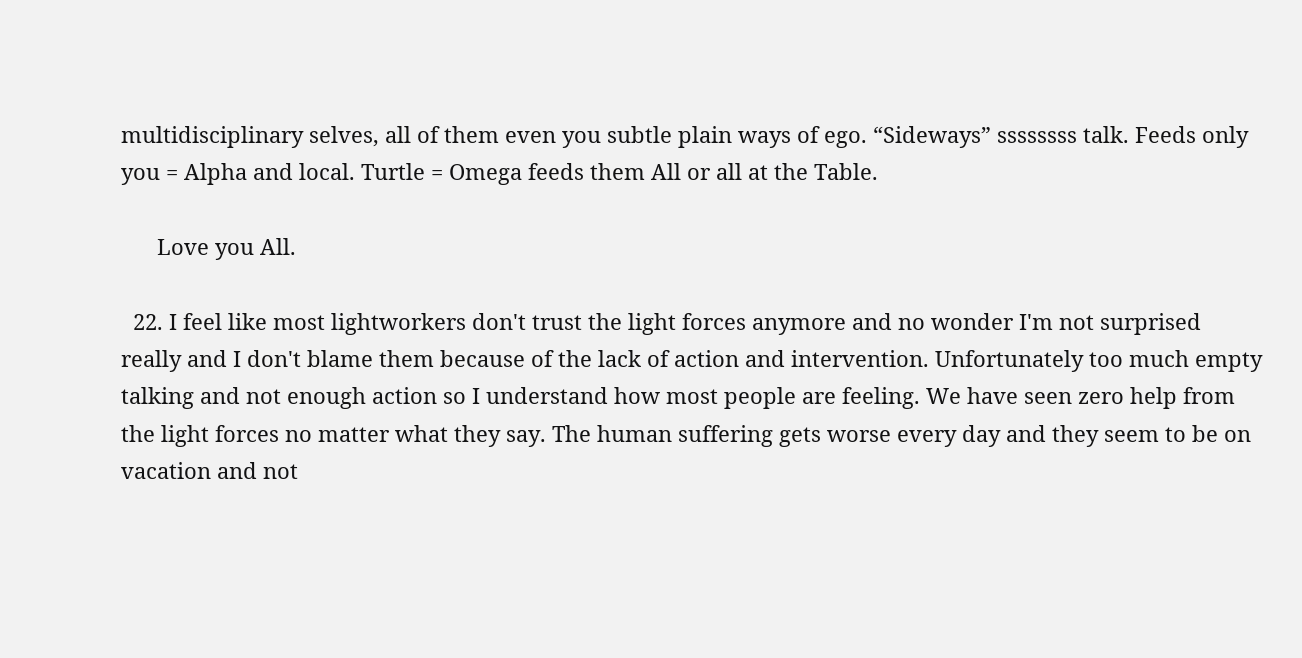multidisciplinary selves, all of them even you subtle plain ways of ego. “Sideways” ssssssss talk. Feeds only you = Alpha and local. Turtle = Omega feeds them All or all at the Table.

      Love you All.

  22. I feel like most lightworkers don't trust the light forces anymore and no wonder I'm not surprised really and I don't blame them because of the lack of action and intervention. Unfortunately too much empty talking and not enough action so I understand how most people are feeling. We have seen zero help from the light forces no matter what they say. The human suffering gets worse every day and they seem to be on vacation and not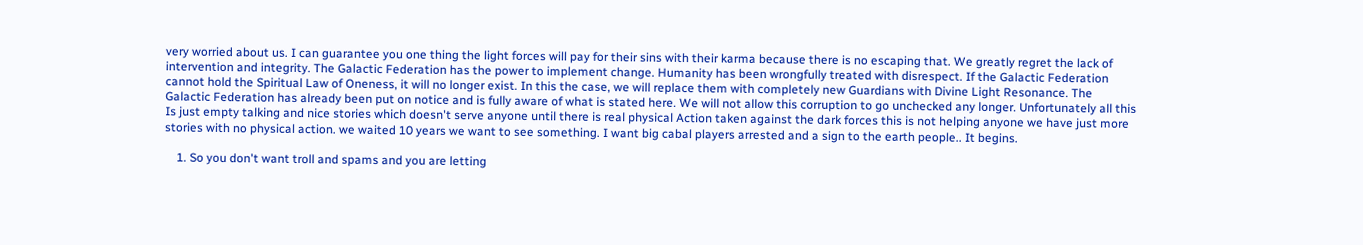very worried about us. I can guarantee you one thing the light forces will pay for their sins with their karma because there is no escaping that. We greatly regret the lack of intervention and integrity. The Galactic Federation has the power to implement change. Humanity has been wrongfully treated with disrespect. If the Galactic Federation cannot hold the Spiritual Law of Oneness, it will no longer exist. In this the case, we will replace them with completely new Guardians with Divine Light Resonance. The Galactic Federation has already been put on notice and is fully aware of what is stated here. We will not allow this corruption to go unchecked any longer. Unfortunately all this Is just empty talking and nice stories which doesn't serve anyone until there is real physical Action taken against the dark forces this is not helping anyone we have just more stories with no physical action. we waited 10 years we want to see something. I want big cabal players arrested and a sign to the earth people.. It begins.

    1. So you don't want troll and spams and you are letting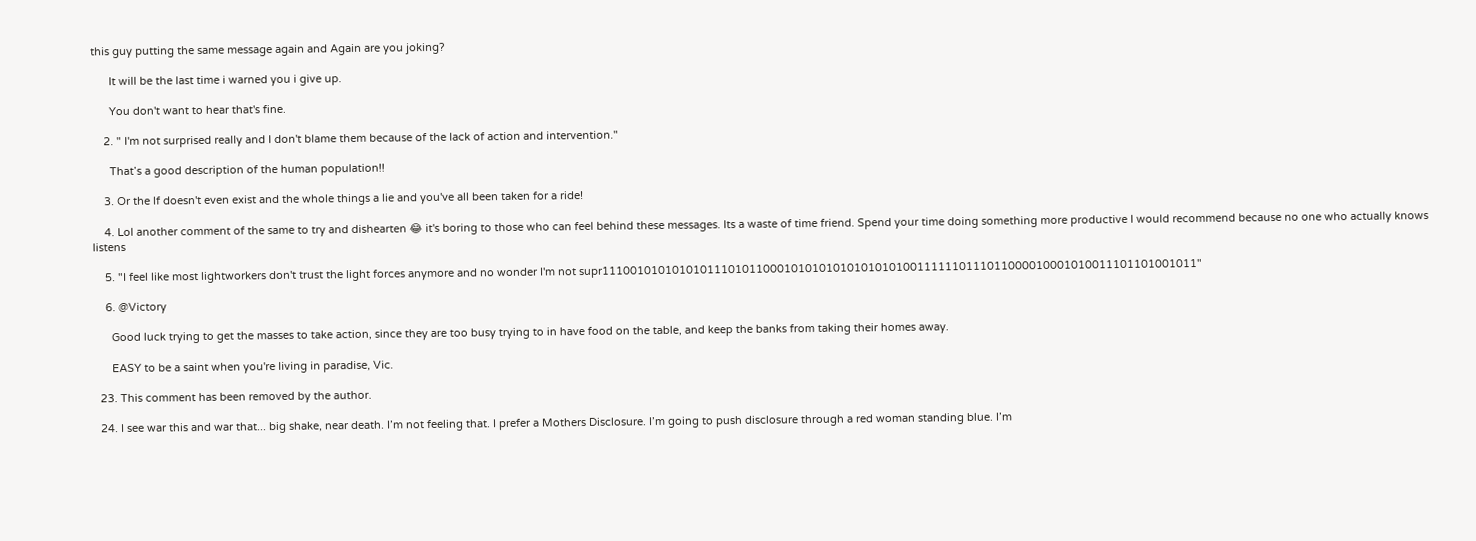this guy putting the same message again and Again are you joking?

      It will be the last time i warned you i give up.

      You don't want to hear that's fine.

    2. " I'm not surprised really and I don't blame them because of the lack of action and intervention."

      That’s a good description of the human population!!

    3. Or the lf doesn't even exist and the whole things a lie and you've all been taken for a ride!

    4. Lol another comment of the same to try and dishearten 😂 it's boring to those who can feel behind these messages. Its a waste of time friend. Spend your time doing something more productive I would recommend because no one who actually knows listens

    5. "I feel like most lightworkers don't trust the light forces anymore and no wonder I'm not supr1110010101010101110101100010101010101010101001111110111011000010001010011101101001011"

    6. @Victory

      Good luck trying to get the masses to take action, since they are too busy trying to in have food on the table, and keep the banks from taking their homes away.

      EASY to be a saint when you're living in paradise, Vic.

  23. This comment has been removed by the author.

  24. I see war this and war that... big shake, near death. I’m not feeling that. I prefer a Mothers Disclosure. I’m going to push disclosure through a red woman standing blue. I’m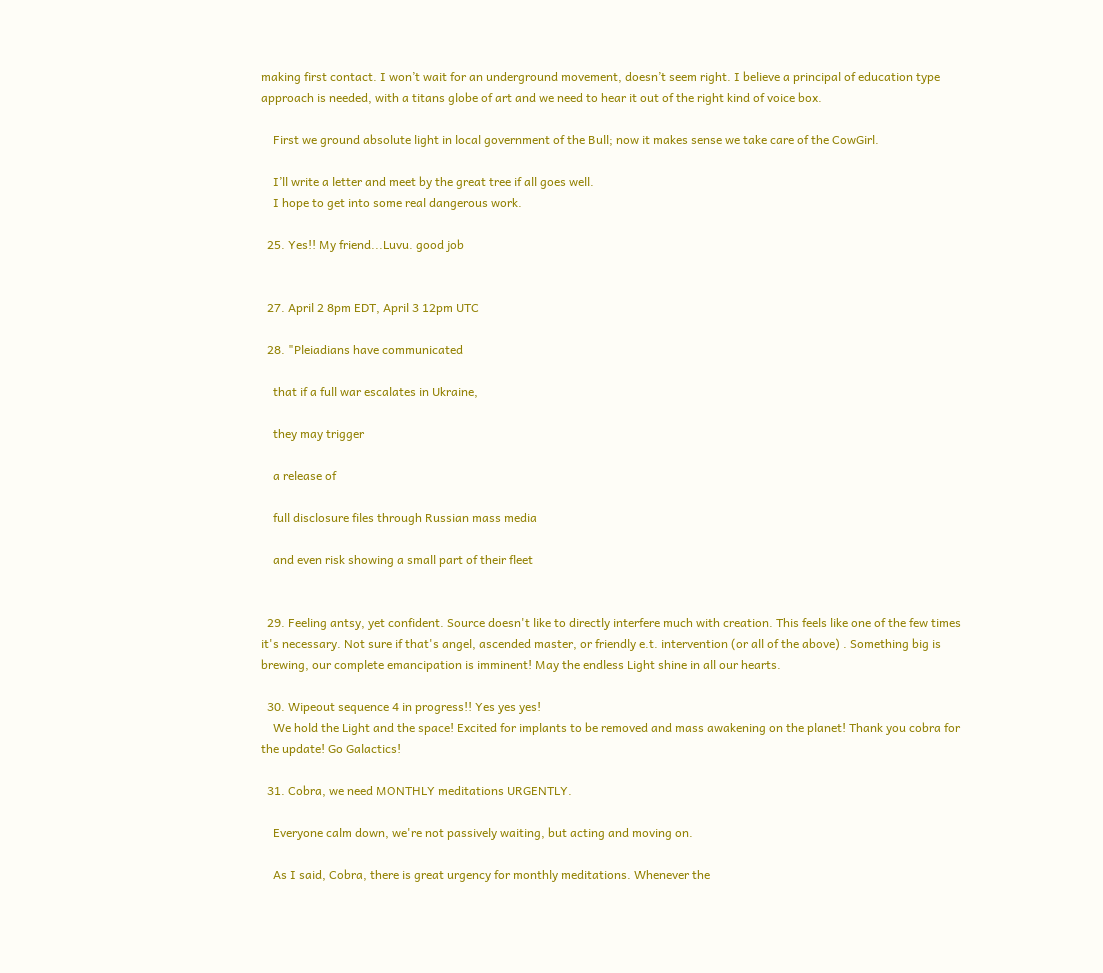making first contact. I won’t wait for an underground movement, doesn’t seem right. I believe a principal of education type approach is needed, with a titans globe of art and we need to hear it out of the right kind of voice box.

    First we ground absolute light in local government of the Bull; now it makes sense we take care of the CowGirl.

    I’ll write a letter and meet by the great tree if all goes well.
    I hope to get into some real dangerous work.

  25. Yes!! My friend...Luvu. good job


  27. April 2 8pm EDT, April 3 12pm UTC

  28. "Pleiadians have communicated

    that if a full war escalates in Ukraine,

    they may trigger

    a release of

    full disclosure files through Russian mass media

    and even risk showing a small part of their fleet


  29. Feeling antsy, yet confident. Source doesn't like to directly interfere much with creation. This feels like one of the few times it's necessary. Not sure if that's angel, ascended master, or friendly e.t. intervention (or all of the above) . Something big is brewing, our complete emancipation is imminent! May the endless Light shine in all our hearts.

  30. Wipeout sequence 4 in progress!! Yes yes yes!
    We hold the Light and the space! Excited for implants to be removed and mass awakening on the planet! Thank you cobra for the update! Go Galactics!

  31. Cobra, we need MONTHLY meditations URGENTLY.

    Everyone calm down, we're not passively waiting, but acting and moving on.

    As I said, Cobra, there is great urgency for monthly meditations. Whenever the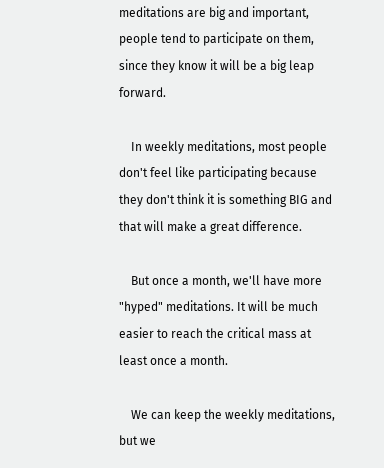meditations are big and important, people tend to participate on them, since they know it will be a big leap forward.

    In weekly meditations, most people don't feel like participating because they don't think it is something BIG and that will make a great difference.

    But once a month, we'll have more "hyped" meditations. It will be much easier to reach the critical mass at least once a month.

    We can keep the weekly meditations, but we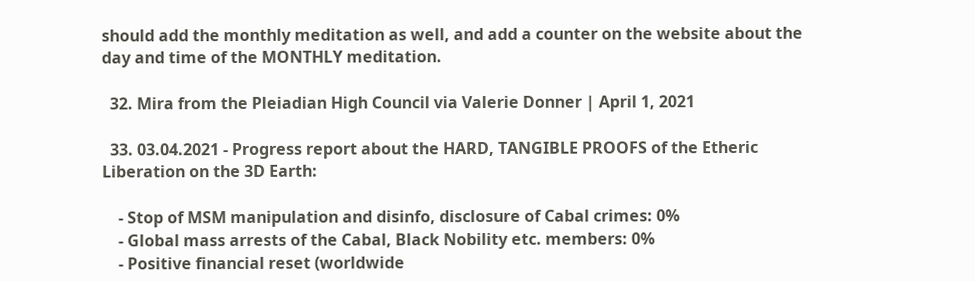should add the monthly meditation as well, and add a counter on the website about the day and time of the MONTHLY meditation.

  32. Mira from the Pleiadian High Council via Valerie Donner | April 1, 2021

  33. 03.04.2021 - Progress report about the HARD, TANGIBLE PROOFS of the Etheric Liberation on the 3D Earth:

    - Stop of MSM manipulation and disinfo, disclosure of Cabal crimes: 0%
    - Global mass arrests of the Cabal, Black Nobility etc. members: 0%
    - Positive financial reset (worldwide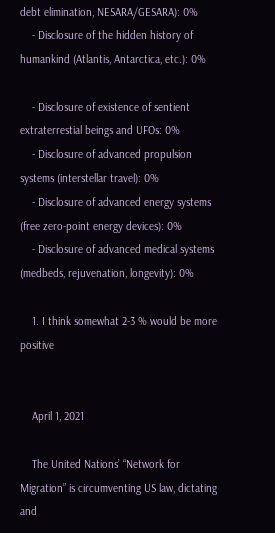debt elimination, NESARA/GESARA): 0%
    - Disclosure of the hidden history of humankind (Atlantis, Antarctica, etc.): 0%

    - Disclosure of existence of sentient extraterrestial beings and UFOs: 0%
    - Disclosure of advanced propulsion systems (interstellar travel): 0%
    - Disclosure of advanced energy systems (free zero-point energy devices): 0%
    - Disclosure of advanced medical systems (medbeds, rejuvenation, longevity): 0%

    1. I think somewhat 2-3 % would be more positive


    April 1, 2021

    The United Nations’ “Network for Migration” is circumventing US law, dictating and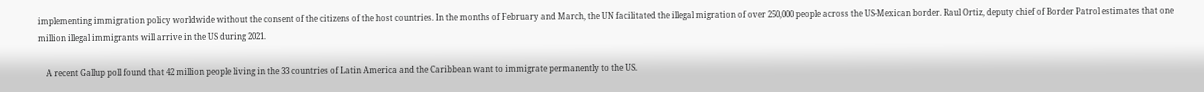implementing immigration policy worldwide without the consent of the citizens of the host countries. In the months of February and March, the UN facilitated the illegal migration of over 250,000 people across the US-Mexican border. Raul Ortiz, deputy chief of Border Patrol estimates that one million illegal immigrants will arrive in the US during 2021.

    A recent Gallup poll found that 42 million people living in the 33 countries of Latin America and the Caribbean want to immigrate permanently to the US.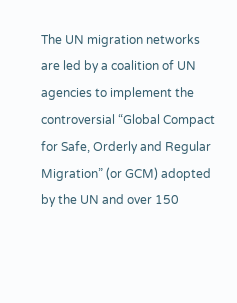The UN migration networks are led by a coalition of UN agencies to implement the controversial “Global Compact for Safe, Orderly and Regular Migration” (or GCM) adopted by the UN and over 150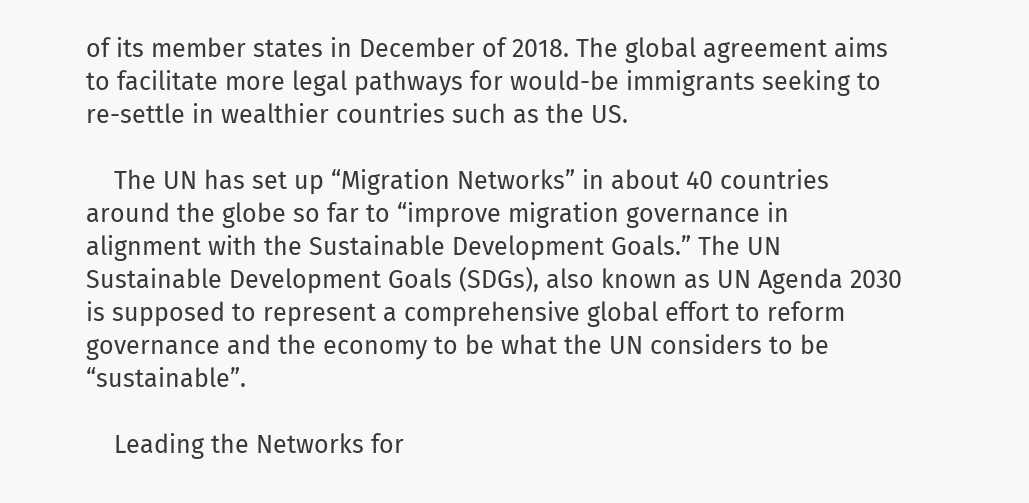of its member states in December of 2018. The global agreement aims to facilitate more legal pathways for would-be immigrants seeking to re-settle in wealthier countries such as the US.

    The UN has set up “Migration Networks” in about 40 countries around the globe so far to “improve migration governance in alignment with the Sustainable Development Goals.” The UN Sustainable Development Goals (SDGs), also known as UN Agenda 2030 is supposed to represent a comprehensive global effort to reform governance and the economy to be what the UN considers to be “sustainable”.

    Leading the Networks for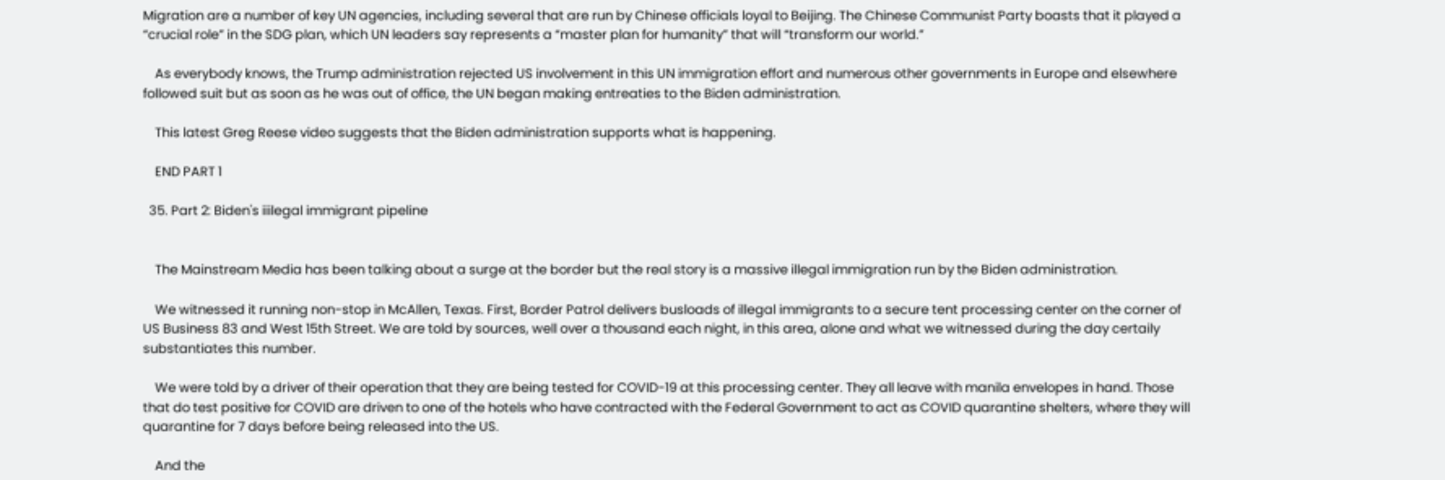Migration are a number of key UN agencies, including several that are run by Chinese officials loyal to Beijing. The Chinese Communist Party boasts that it played a “crucial role” in the SDG plan, which UN leaders say represents a “master plan for humanity” that will “transform our world.”

    As everybody knows, the Trump administration rejected US involvement in this UN immigration effort and numerous other governments in Europe and elsewhere followed suit but as soon as he was out of office, the UN began making entreaties to the Biden administration.

    This latest Greg Reese video suggests that the Biden administration supports what is happening.

    END PART 1

  35. Part 2: Biden's iiilegal immigrant pipeline


    The Mainstream Media has been talking about a surge at the border but the real story is a massive illegal immigration run by the Biden administration.

    We witnessed it running non-stop in McAllen, Texas. First, Border Patrol delivers busloads of illegal immigrants to a secure tent processing center on the corner of US Business 83 and West 15th Street. We are told by sources, well over a thousand each night, in this area, alone and what we witnessed during the day certaily substantiates this number.

    We were told by a driver of their operation that they are being tested for COVID-19 at this processing center. They all leave with manila envelopes in hand. Those that do test positive for COVID are driven to one of the hotels who have contracted with the Federal Government to act as COVID quarantine shelters, where they will quarantine for 7 days before being released into the US.

    And the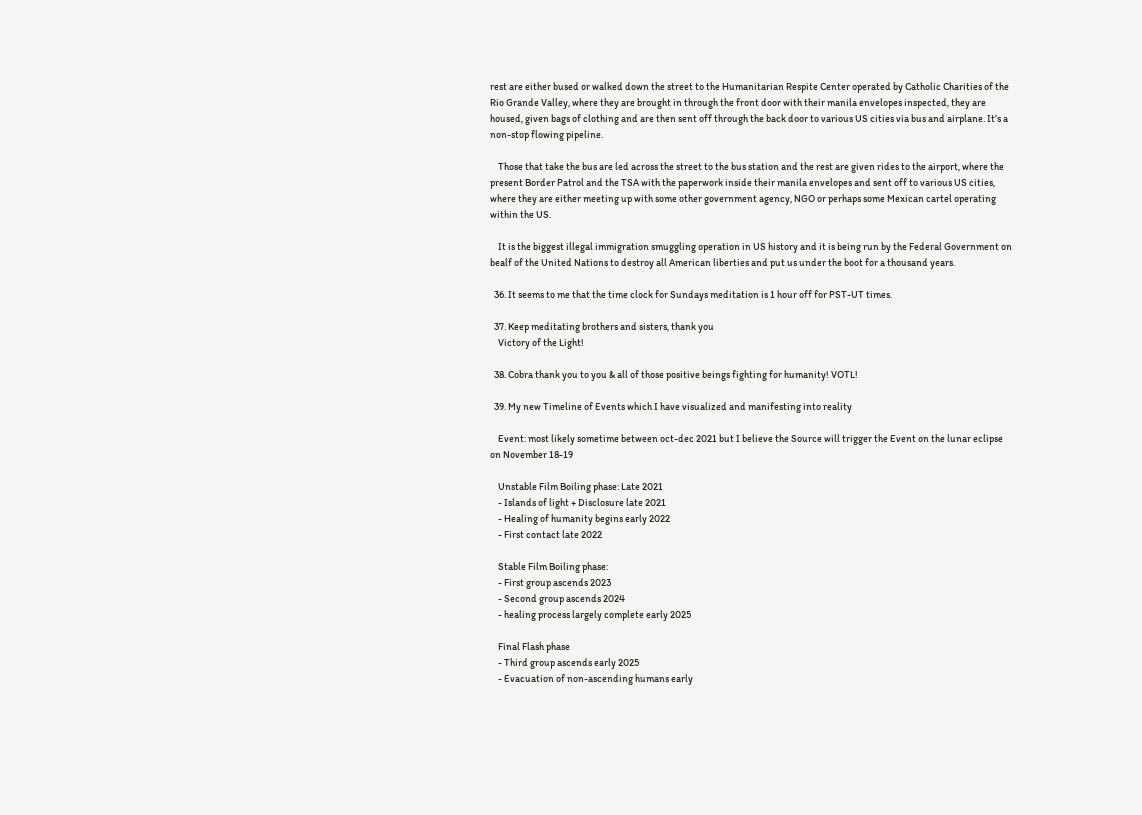rest are either bused or walked down the street to the Humanitarian Respite Center operated by Catholic Charities of the Rio Grande Valley, where they are brought in through the front door with their manila envelopes inspected, they are housed, given bags of clothing and are then sent off through the back door to various US cities via bus and airplane. It’s a non-stop flowing pipeline.

    Those that take the bus are led across the street to the bus station and the rest are given rides to the airport, where the present Border Patrol and the TSA with the paperwork inside their manila envelopes and sent off to various US cities, where they are either meeting up with some other government agency, NGO or perhaps some Mexican cartel operating within the US.

    It is the biggest illegal immigration smuggling operation in US history and it is being run by the Federal Government on bealf of the United Nations to destroy all American liberties and put us under the boot for a thousand years.

  36. It seems to me that the time clock for Sundays meditation is 1 hour off for PST-UT times.

  37. Keep meditating brothers and sisters, thank you
    Victory of the Light!

  38. Cobra thank you to you & all of those positive beings fighting for humanity! VOTL!

  39. My new Timeline of Events which I have visualized and manifesting into reality

    Event: most likely sometime between oct-dec 2021 but I believe the Source will trigger the Event on the lunar eclipse on November 18-19

    Unstable Film Boiling phase: Late 2021
    - Islands of light + Disclosure late 2021
    - Healing of humanity begins early 2022
    - First contact late 2022

    Stable Film Boiling phase:
    - First group ascends 2023
    - Second group ascends 2024
    - healing process largely complete early 2025

    Final Flash phase
    - Third group ascends early 2025
    - Evacuation of non-ascending humans early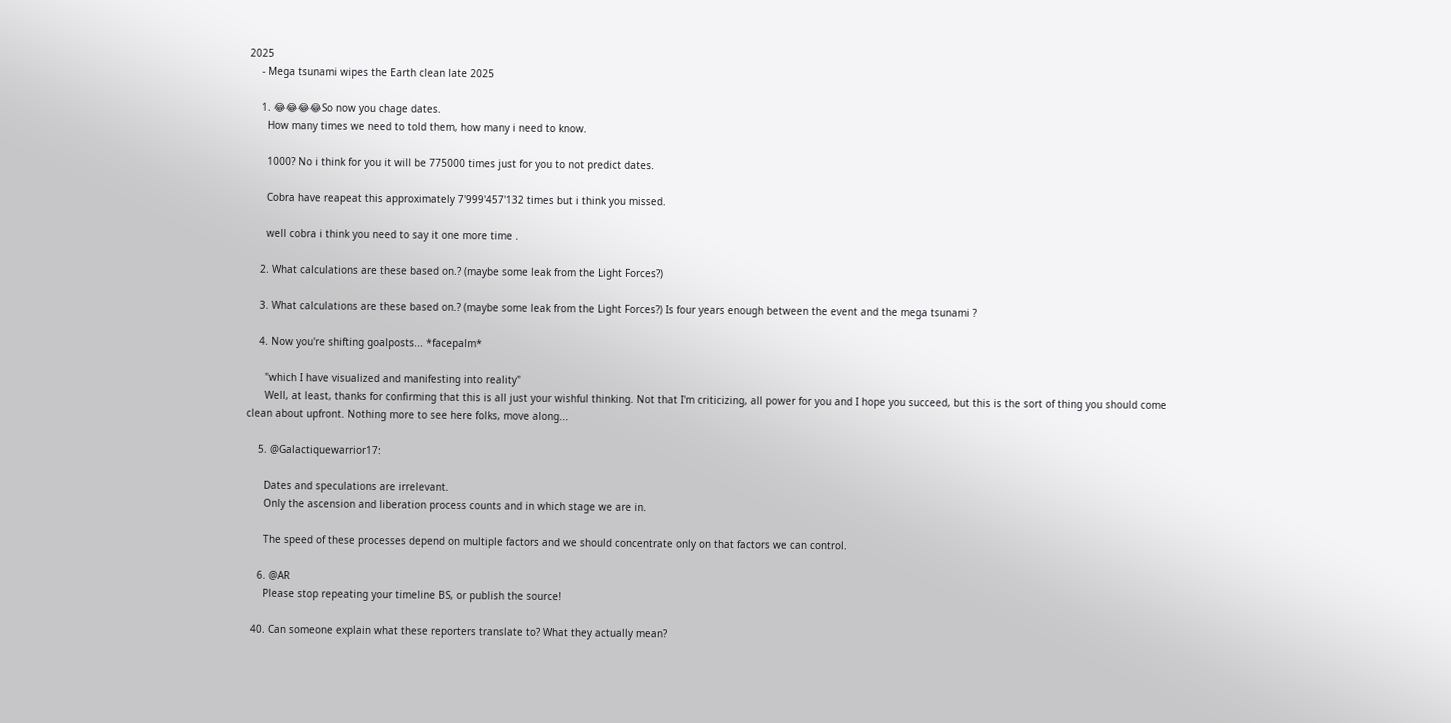2025
    - Mega tsunami wipes the Earth clean late 2025

    1. 😂😂😂😂So now you chage dates.
      How many times we need to told them, how many i need to know.

      1000? No i think for you it will be 775000 times just for you to not predict dates.

      Cobra have reapeat this approximately 7'999'457'132 times but i think you missed.

      well cobra i think you need to say it one more time .

    2. What calculations are these based on.? (maybe some leak from the Light Forces?)

    3. What calculations are these based on.? (maybe some leak from the Light Forces?) Is four years enough between the event and the mega tsunami ?

    4. Now you're shifting goalposts... *facepalm*

      "which I have visualized and manifesting into reality"
      Well, at least, thanks for confirming that this is all just your wishful thinking. Not that I'm criticizing, all power for you and I hope you succeed, but this is the sort of thing you should come clean about upfront. Nothing more to see here folks, move along...

    5. @Galactiquewarrior17:

      Dates and speculations are irrelevant.
      Only the ascension and liberation process counts and in which stage we are in.

      The speed of these processes depend on multiple factors and we should concentrate only on that factors we can control.

    6. @AR
      Please stop repeating your timeline BS, or publish the source!

  40. Can someone explain what these reporters translate to? What they actually mean?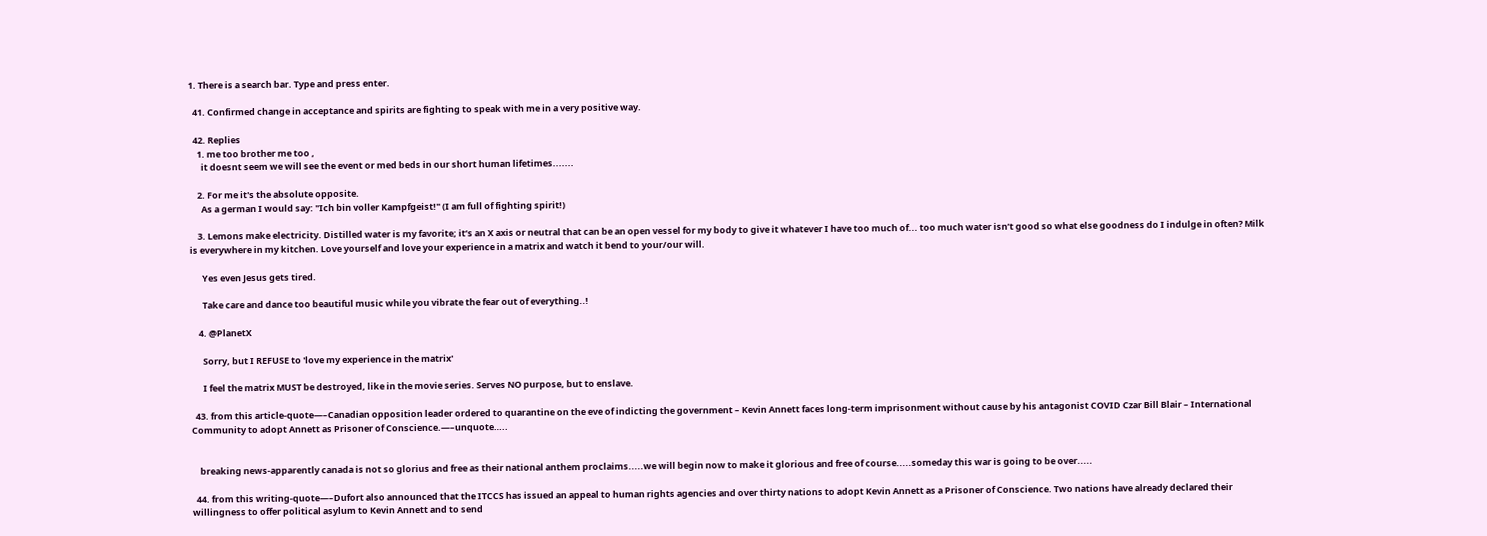1. There is a search bar. Type and press enter.

  41. Confirmed change in acceptance and spirits are fighting to speak with me in a very positive way.

  42. Replies
    1. me too brother me too ,
      it doesnt seem we will see the event or med beds in our short human lifetimes.......

    2. For me it's the absolute opposite.
      As a german I would say: "Ich bin voller Kampfgeist!" (I am full of fighting spirit!)

    3. Lemons make electricity. Distilled water is my favorite; it’s an X axis or neutral that can be an open vessel for my body to give it whatever I have too much of... too much water isn’t good so what else goodness do I indulge in often? Milk is everywhere in my kitchen. Love yourself and love your experience in a matrix and watch it bend to your/our will.

      Yes even Jesus gets tired.

      Take care and dance too beautiful music while you vibrate the fear out of everything..!

    4. @PlanetX

      Sorry, but I REFUSE to 'love my experience in the matrix'

      I feel the matrix MUST be destroyed, like in the movie series. Serves NO purpose, but to enslave.

  43. from this article-quote—–Canadian opposition leader ordered to quarantine on the eve of indicting the government – Kevin Annett faces long-term imprisonment without cause by his antagonist COVID Czar Bill Blair – International Community to adopt Annett as Prisoner of Conscience.—–unquote…..


    breaking news-apparently canada is not so glorius and free as their national anthem proclaims.....we will begin now to make it glorious and free of course.....someday this war is going to be over.....

  44. from this writing-quote—–Dufort also announced that the ITCCS has issued an appeal to human rights agencies and over thirty nations to adopt Kevin Annett as a Prisoner of Conscience. Two nations have already declared their willingness to offer political asylum to Kevin Annett and to send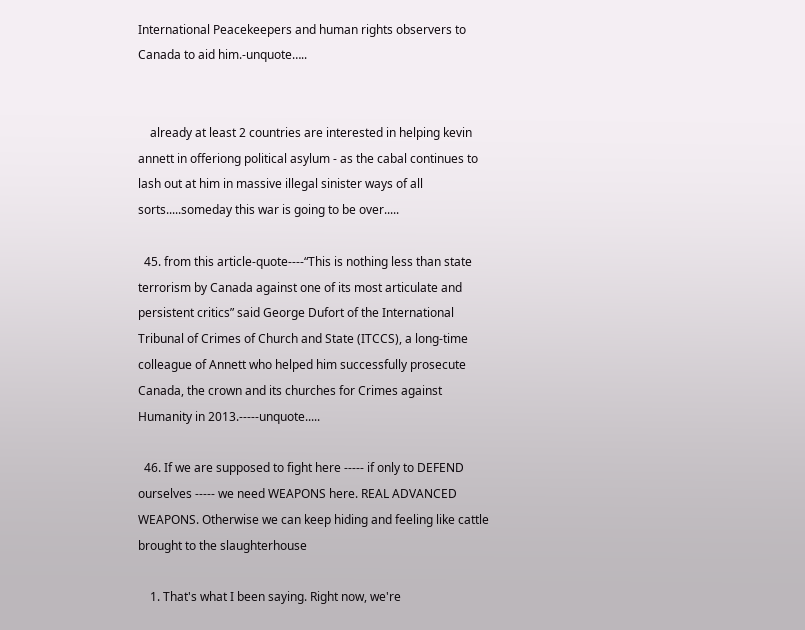International Peacekeepers and human rights observers to Canada to aid him.-unquote…..


    already at least 2 countries are interested in helping kevin annett in offeriong political asylum - as the cabal continues to lash out at him in massive illegal sinister ways of all sorts.....someday this war is going to be over.....

  45. from this article-quote----“This is nothing less than state terrorism by Canada against one of its most articulate and persistent critics” said George Dufort of the International Tribunal of Crimes of Church and State (ITCCS), a long-time colleague of Annett who helped him successfully prosecute Canada, the crown and its churches for Crimes against Humanity in 2013.-----unquote.....

  46. If we are supposed to fight here ----- if only to DEFEND ourselves ----- we need WEAPONS here. REAL ADVANCED WEAPONS. Otherwise we can keep hiding and feeling like cattle brought to the slaughterhouse

    1. That's what I been saying. Right now, we're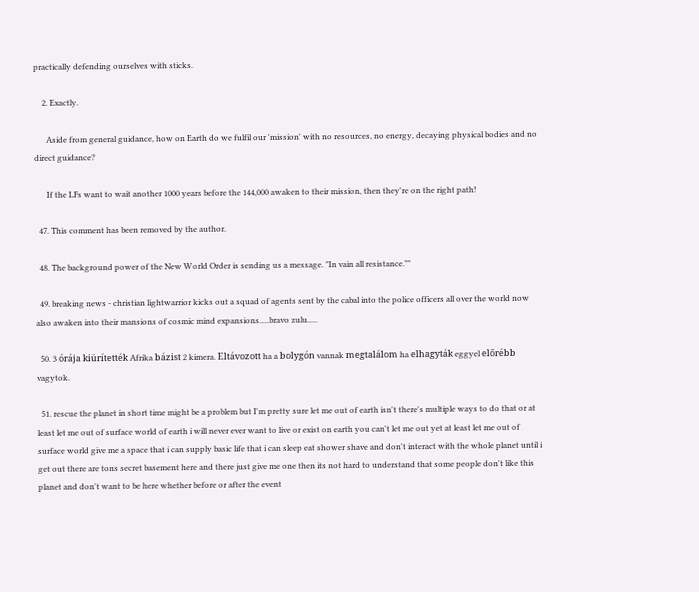practically defending ourselves with sticks.

    2. Exactly.

      Aside from general guidance, how on Earth do we fulfil our 'mission' with no resources, no energy, decaying physical bodies and no direct guidance?

      If the LFs want to wait another 1000 years before the 144,000 awaken to their mission, then they're on the right path!

  47. This comment has been removed by the author.

  48. The background power of the New World Order is sending us a message. "In vain all resistance.""

  49. breaking news - christian lightwarrior kicks out a squad of agents sent by the cabal into the police officers all over the world now also awaken into their mansions of cosmic mind expansions.....bravo zulu.....

  50. 3 órája kiürítették Afrika bázist 2 kimera. Eltávozott ha a bolygón vannak megtalálom ha elhagyták eggyel előrébb vagytok.

  51. rescue the planet in short time might be a problem but I'm pretty sure let me out of earth isn't there's multiple ways to do that or at least let me out of surface world of earth i will never ever want to live or exist on earth you can't let me out yet at least let me out of surface world give me a space that i can supply basic life that i can sleep eat shower shave and don't interact with the whole planet until i get out there are tons secret basement here and there just give me one then its not hard to understand that some people don't like this planet and don't want to be here whether before or after the event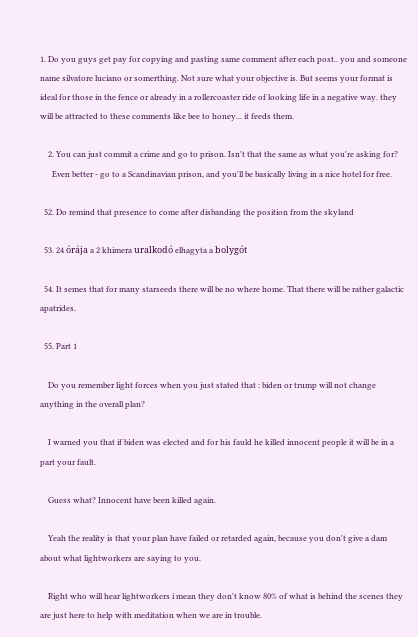1. Do you guys get pay for copying and pasting same comment after each post.. you and someone name silvatore luciano or somerthing. Not sure what your objective is. But seems your format is ideal for those in the fence or already in a rollercoaster ride of looking life in a negative way. they will be attracted to these comments like bee to honey... it feeds them.

    2. You can just commit a crime and go to prison. Isn't that the same as what you're asking for?
      Even better - go to a Scandinavian prison, and you'll be basically living in a nice hotel for free.

  52. Do remind that presence to come after disbanding the position from the skyland

  53. 24 órája a 2 khimera uralkodó elhagyta a bolygót

  54. It semes that for many starseeds there will be no where home. That there will be rather galactic apatrides.

  55. Part 1

    Do you remember light forces when you just stated that : biden or trump will not change anything in the overall plan?

    I warned you that if biden was elected and for his fauld he killed innocent people it will be in a part your fault.

    Guess what? Innocent have been killed again.

    Yeah the reality is that your plan have failed or retarded again, because you don't give a dam about what lightworkers are saying to you.

    Right who will hear lightworkers i mean they don't know 80% of what is behind the scenes they are just here to help with meditation when we are in trouble.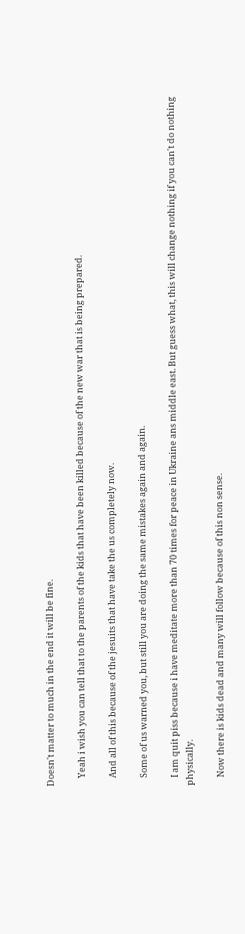Doesn't matter to much in the end it will be fine.

    Yeah i wish you can tell that to the parents of the kids that have been killed because of the new war that is being prepared.

    And all of this because of the jesuits that have take the us completely now.

    Some of us warned you, but still you are doing the same mistakes again and again.

    I am quit piss because i have meditate more than 70 times for peace in Ukraine ans middle east. But guess what, this will change nothing if you can't do nothing physically.

    Now there is kids dead and many will follow because of this non sense.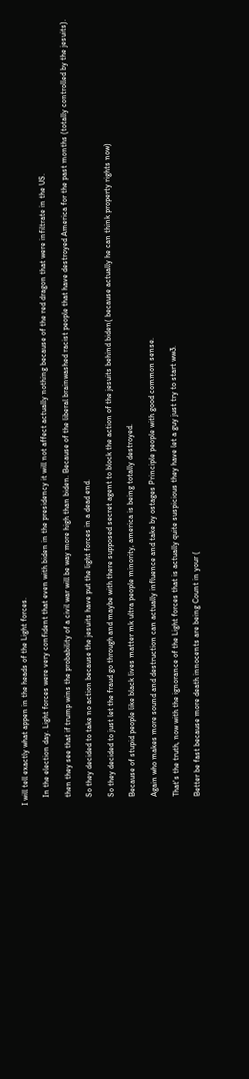I will tell exactly what appen in the heads of the Light forces.

    In the election day. Light forces were very confident that even with biden in the presidency it will not affect actually nothing because of the red dragon that were infiltrate in the US.

    then they see that if trump wins the probability of a civil war will be way more high than biden. Because of the liberal brainwashed racist people that have destroyed America for the past months (totally controlled by the jesuits).

    So they decided to take no action because the jesuits have put the light forces in a dead end.

    So they decided to just let the fraud go through and maybe with there supposed secret agent to block the action of the jesuits behind biden( because actually he can think property rights now)

    Because of stupid people like black lives matter mk ultra people minority, america is being totally destroyed.

    Again who makes more sound and destruction can actually influence and take by ostages Principle people with good common sense.

    That's the truth, now with the ignorance of the Light forces that is actually quite suspicious they have let a guy just try to start ww3.

    Better be fast because more death innocents are being Count in your (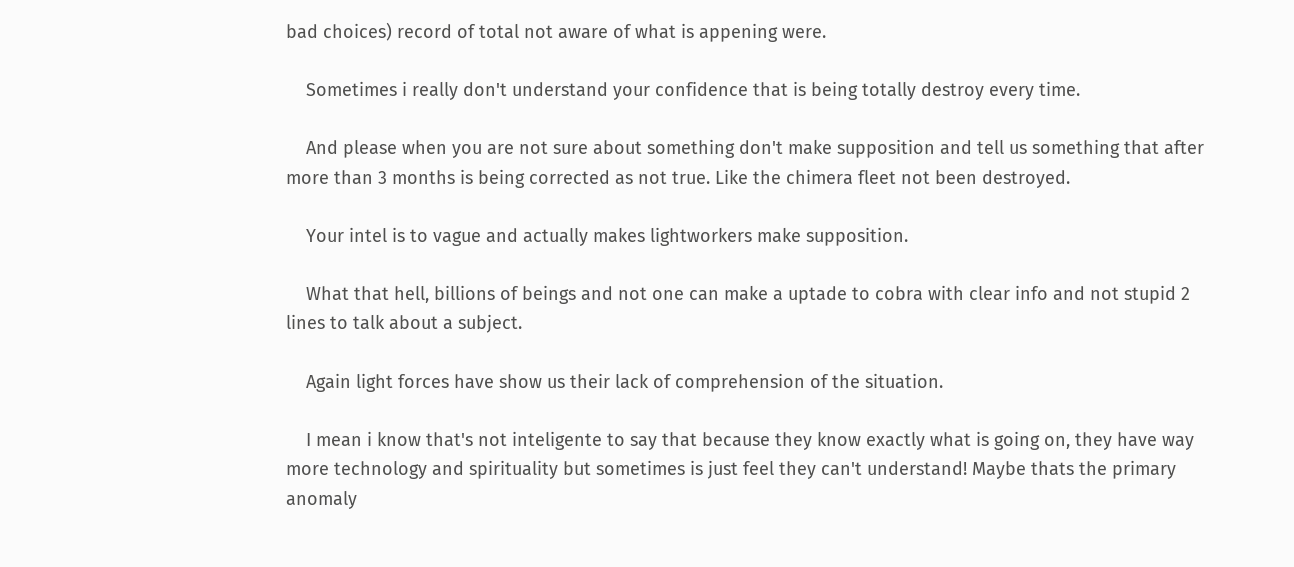bad choices) record of total not aware of what is appening were.

    Sometimes i really don't understand your confidence that is being totally destroy every time.

    And please when you are not sure about something don't make supposition and tell us something that after more than 3 months is being corrected as not true. Like the chimera fleet not been destroyed.

    Your intel is to vague and actually makes lightworkers make supposition.

    What that hell, billions of beings and not one can make a uptade to cobra with clear info and not stupid 2 lines to talk about a subject.

    Again light forces have show us their lack of comprehension of the situation.

    I mean i know that's not inteligente to say that because they know exactly what is going on, they have way more technology and spirituality but sometimes is just feel they can't understand! Maybe thats the primary anomaly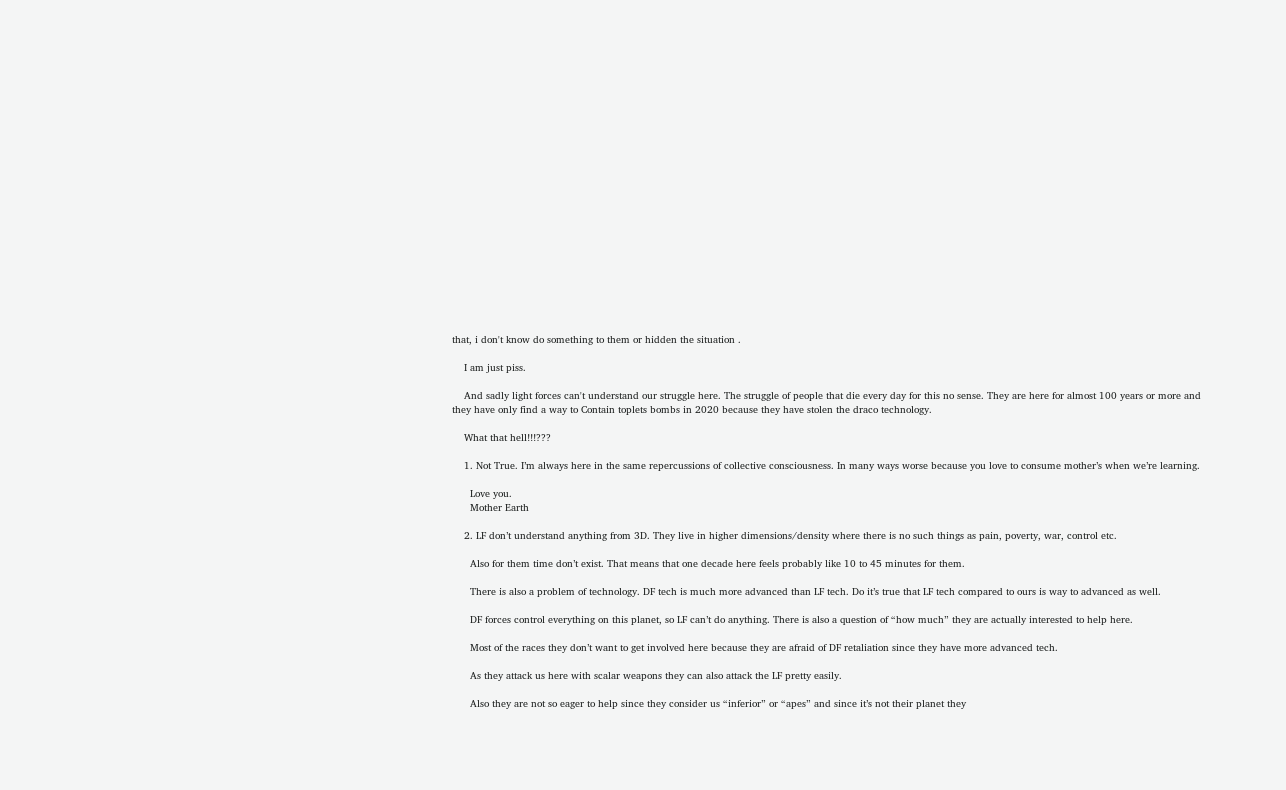that, i don't know do something to them or hidden the situation .

    I am just piss.

    And sadly light forces can't understand our struggle here. The struggle of people that die every day for this no sense. They are here for almost 100 years or more and they have only find a way to Contain toplets bombs in 2020 because they have stolen the draco technology.

    What that hell!!!???

    1. Not True. I’m always here in the same repercussions of collective consciousness. In many ways worse because you love to consume mother’s when we’re learning.

      Love you.
      Mother Earth

    2. LF don’t understand anything from 3D. They live in higher dimensions/density where there is no such things as pain, poverty, war, control etc.

      Also for them time don’t exist. That means that one decade here feels probably like 10 to 45 minutes for them.

      There is also a problem of technology. DF tech is much more advanced than LF tech. Do it’s true that LF tech compared to ours is way to advanced as well.

      DF forces control everything on this planet, so LF can’t do anything. There is also a question of “how much” they are actually interested to help here.

      Most of the races they don’t want to get involved here because they are afraid of DF retaliation since they have more advanced tech.

      As they attack us here with scalar weapons they can also attack the LF pretty easily.

      Also they are not so eager to help since they consider us “inferior” or “apes” and since it’s not their planet they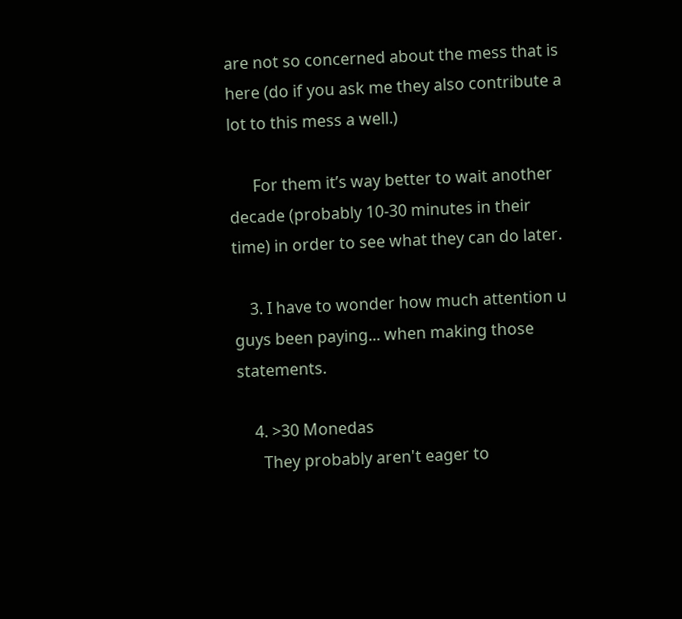are not so concerned about the mess that is here (do if you ask me they also contribute a lot to this mess a well.)

      For them it’s way better to wait another decade (probably 10-30 minutes in their time) in order to see what they can do later.

    3. I have to wonder how much attention u guys been paying... when making those statements.

    4. >30 Monedas
      They probably aren't eager to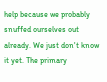help because we probably snuffed ourselves out already. We just don't know it yet. The primary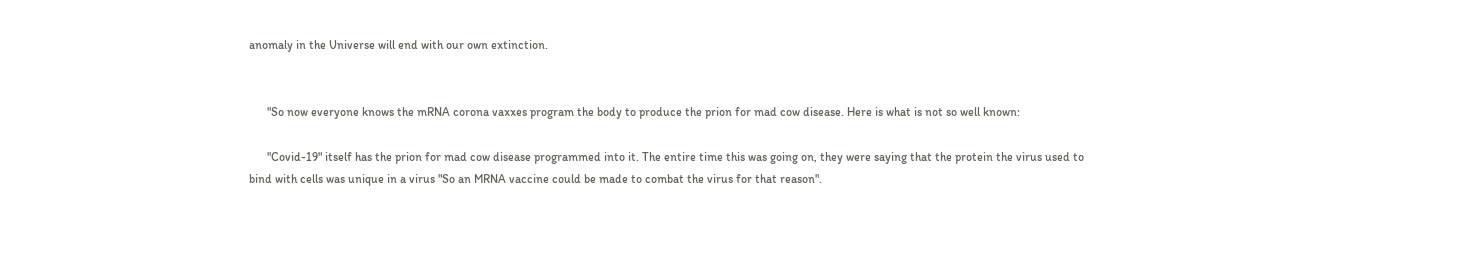anomaly in the Universe will end with our own extinction.


      "So now everyone knows the mRNA corona vaxxes program the body to produce the prion for mad cow disease. Here is what is not so well known:

      "Covid-19" itself has the prion for mad cow disease programmed into it. The entire time this was going on, they were saying that the protein the virus used to bind with cells was unique in a virus "So an MRNA vaccine could be made to combat the virus for that reason".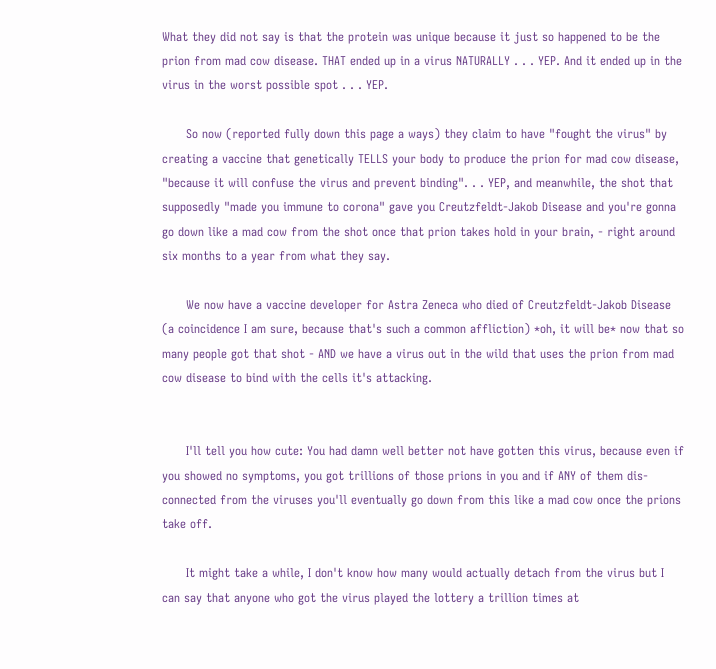What they did not say is that the protein was unique because it just so happened to be the prion from mad cow disease. THAT ended up in a virus NATURALLY . . . YEP. And it ended up in the virus in the worst possible spot . . . YEP.

      So now (reported fully down this page a ways) they claim to have "fought the virus" by creating a vaccine that genetically TELLS your body to produce the prion for mad cow disease, "because it will confuse the virus and prevent binding". . . YEP, and meanwhile, the shot that supposedly "made you immune to corona" gave you Creutzfeldt-Jakob Disease and you're gonna go down like a mad cow from the shot once that prion takes hold in your brain, - right around six months to a year from what they say.

      We now have a vaccine developer for Astra Zeneca who died of Creutzfeldt-Jakob Disease (a coincidence I am sure, because that's such a common affliction) *oh, it will be* now that so many people got that shot - AND we have a virus out in the wild that uses the prion from mad cow disease to bind with the cells it's attacking.


      I'll tell you how cute: You had damn well better not have gotten this virus, because even if you showed no symptoms, you got trillions of those prions in you and if ANY of them dis-connected from the viruses you'll eventually go down from this like a mad cow once the prions take off.

      It might take a while, I don't know how many would actually detach from the virus but I can say that anyone who got the virus played the lottery a trillion times at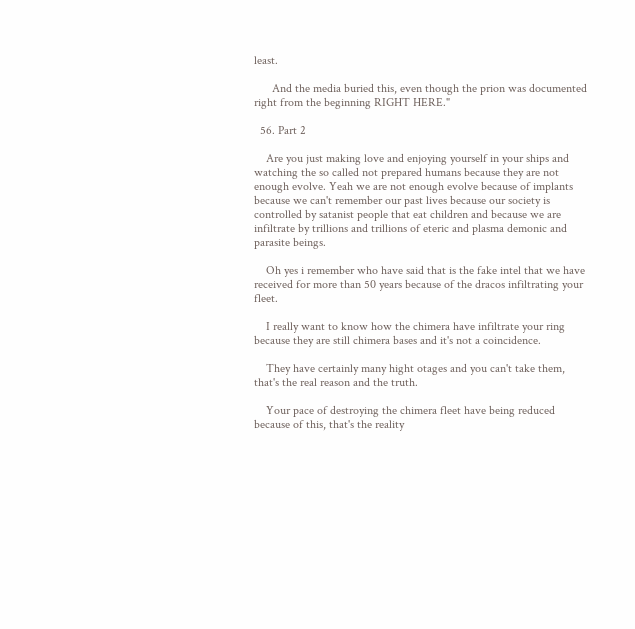least.

      And the media buried this, even though the prion was documented right from the beginning RIGHT HERE."

  56. Part 2

    Are you just making love and enjoying yourself in your ships and watching the so called not prepared humans because they are not enough evolve. Yeah we are not enough evolve because of implants because we can't remember our past lives because our society is controlled by satanist people that eat children and because we are infiltrate by trillions and trillions of eteric and plasma demonic and parasite beings.

    Oh yes i remember who have said that is the fake intel that we have received for more than 50 years because of the dracos infiltrating your fleet.

    I really want to know how the chimera have infiltrate your ring because they are still chimera bases and it's not a coincidence.

    They have certainly many hight otages and you can't take them, that's the real reason and the truth.

    Your pace of destroying the chimera fleet have being reduced because of this, that's the reality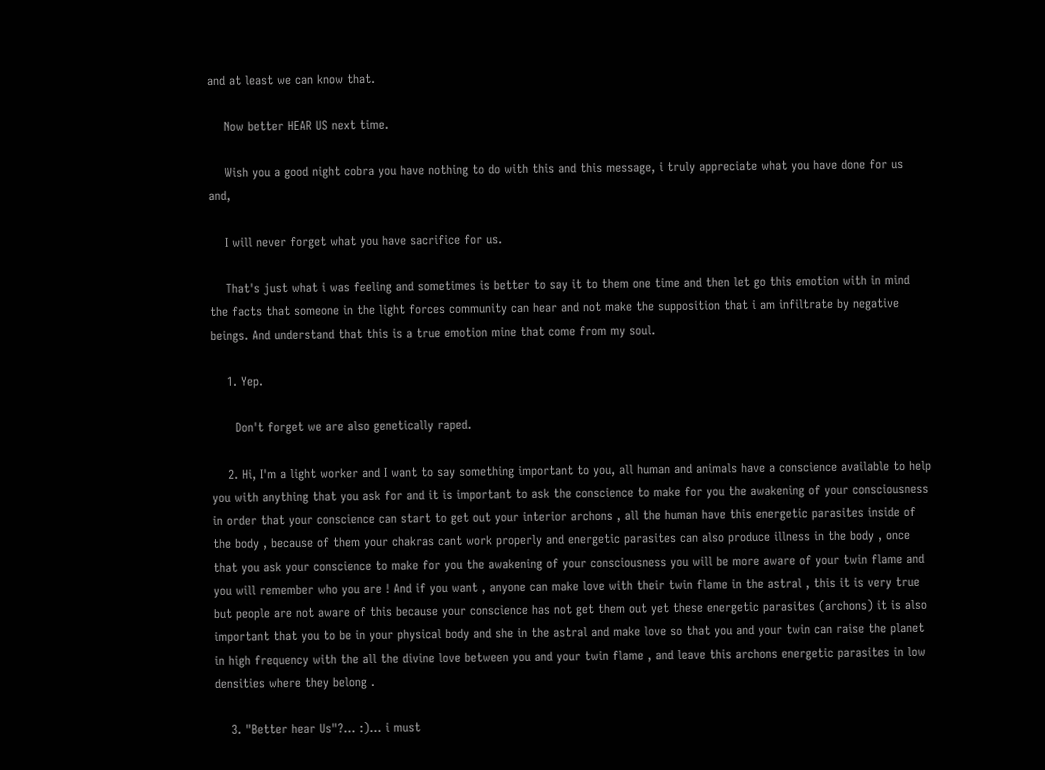and at least we can know that.

    Now better HEAR US next time.

    Wish you a good night cobra you have nothing to do with this and this message, i truly appreciate what you have done for us and,

    I will never forget what you have sacrifice for us.

    That's just what i was feeling and sometimes is better to say it to them one time and then let go this emotion with in mind the facts that someone in the light forces community can hear and not make the supposition that i am infiltrate by negative beings. And understand that this is a true emotion mine that come from my soul.

    1. Yep.

      Don't forget we are also genetically raped.

    2. Hi, I'm a light worker and I want to say something important to you, all human and animals have a conscience available to help you with anything that you ask for and it is important to ask the conscience to make for you the awakening of your consciousness in order that your conscience can start to get out your interior archons , all the human have this energetic parasites inside of the body , because of them your chakras cant work properly and energetic parasites can also produce illness in the body , once that you ask your conscience to make for you the awakening of your consciousness you will be more aware of your twin flame and you will remember who you are ! And if you want , anyone can make love with their twin flame in the astral , this it is very true but people are not aware of this because your conscience has not get them out yet these energetic parasites (archons) it is also important that you to be in your physical body and she in the astral and make love so that you and your twin can raise the planet in high frequency with the all the divine love between you and your twin flame , and leave this archons energetic parasites in low densities where they belong .

    3. "Better hear Us"?... :)... i must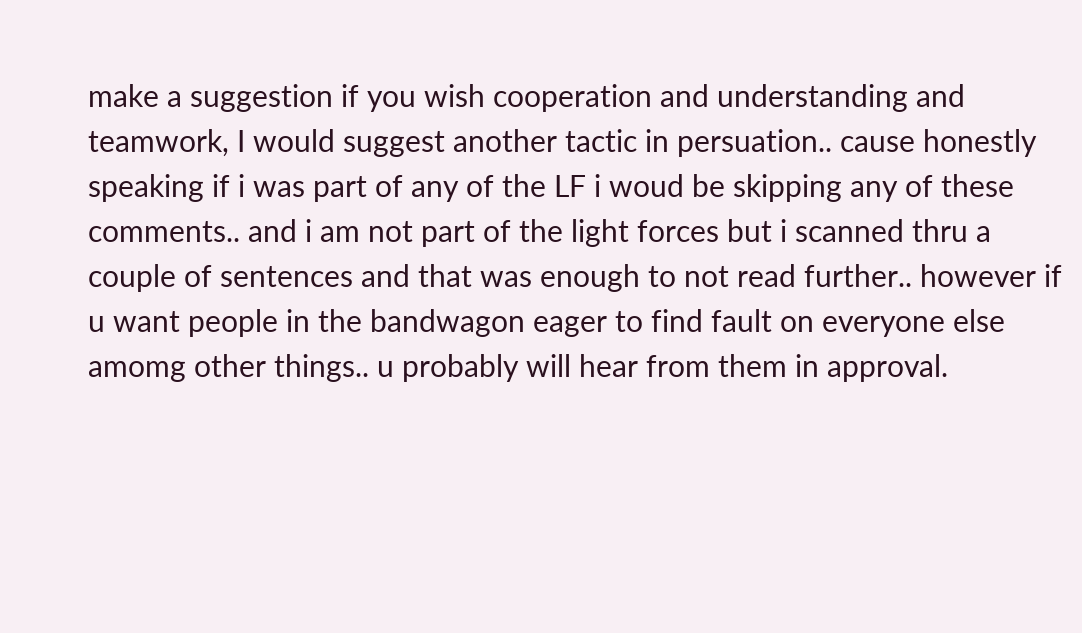make a suggestion if you wish cooperation and understanding and teamwork, I would suggest another tactic in persuation.. cause honestly speaking if i was part of any of the LF i woud be skipping any of these comments.. and i am not part of the light forces but i scanned thru a couple of sentences and that was enough to not read further.. however if u want people in the bandwagon eager to find fault on everyone else amomg other things.. u probably will hear from them in approval.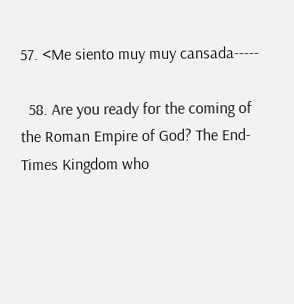57. <Me siento muy muy cansada-----

  58. Are you ready for the coming of the Roman Empire of God? The End-Times Kingdom who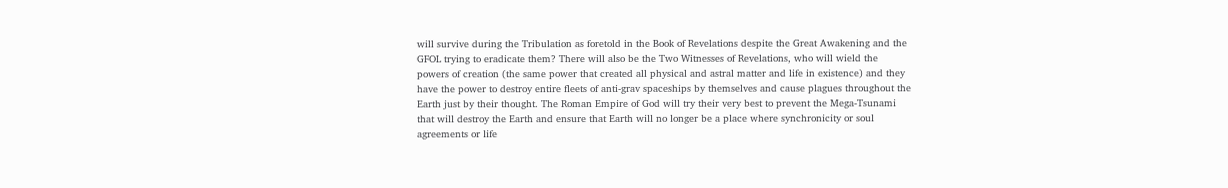will survive during the Tribulation as foretold in the Book of Revelations despite the Great Awakening and the GFOL trying to eradicate them? There will also be the Two Witnesses of Revelations, who will wield the powers of creation (the same power that created all physical and astral matter and life in existence) and they have the power to destroy entire fleets of anti-grav spaceships by themselves and cause plagues throughout the Earth just by their thought. The Roman Empire of God will try their very best to prevent the Mega-Tsunami that will destroy the Earth and ensure that Earth will no longer be a place where synchronicity or soul agreements or life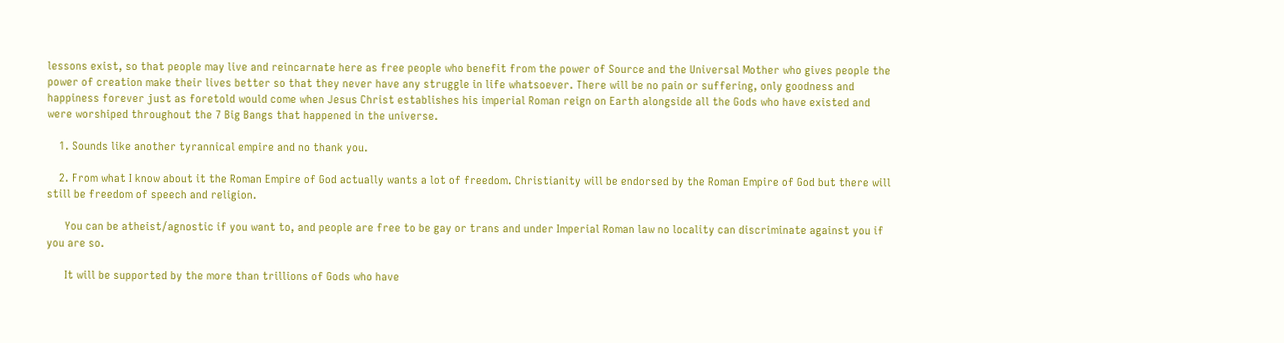lessons exist, so that people may live and reincarnate here as free people who benefit from the power of Source and the Universal Mother who gives people the power of creation make their lives better so that they never have any struggle in life whatsoever. There will be no pain or suffering, only goodness and happiness forever just as foretold would come when Jesus Christ establishes his imperial Roman reign on Earth alongside all the Gods who have existed and were worshiped throughout the 7 Big Bangs that happened in the universe.

    1. Sounds like another tyrannical empire and no thank you.

    2. From what I know about it the Roman Empire of God actually wants a lot of freedom. Christianity will be endorsed by the Roman Empire of God but there will still be freedom of speech and religion.

      You can be atheist/agnostic if you want to, and people are free to be gay or trans and under Imperial Roman law no locality can discriminate against you if you are so.

      It will be supported by the more than trillions of Gods who have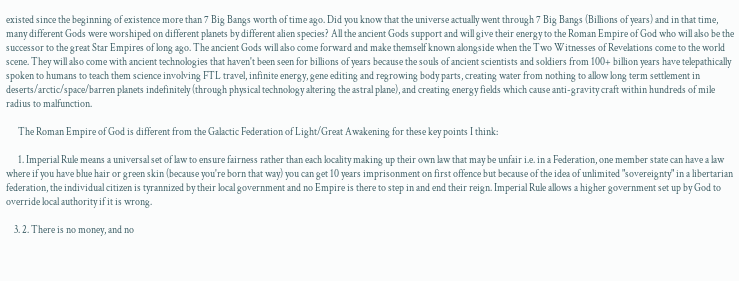existed since the beginning of existence more than 7 Big Bangs worth of time ago. Did you know that the universe actually went through 7 Big Bangs (Billions of years) and in that time, many different Gods were worshiped on different planets by different alien species? All the ancient Gods support and will give their energy to the Roman Empire of God who will also be the successor to the great Star Empires of long ago. The ancient Gods will also come forward and make themself known alongside when the Two Witnesses of Revelations come to the world scene. They will also come with ancient technologies that haven't been seen for billions of years because the souls of ancient scientists and soldiers from 100+ billion years have telepathically spoken to humans to teach them science involving FTL travel, infinite energy, gene editing and regrowing body parts, creating water from nothing to allow long term settlement in deserts/arctic/space/barren planets indefinitely (through physical technology altering the astral plane), and creating energy fields which cause anti-gravity craft within hundreds of mile radius to malfunction.

      The Roman Empire of God is different from the Galactic Federation of Light/Great Awakening for these key points I think:

      1. Imperial Rule means a universal set of law to ensure fairness rather than each locality making up their own law that may be unfair i.e. in a Federation, one member state can have a law where if you have blue hair or green skin (because you're born that way) you can get 10 years imprisonment on first offence but because of the idea of unlimited "sovereignty" in a libertarian federation, the individual citizen is tyrannized by their local government and no Empire is there to step in and end their reign. Imperial Rule allows a higher government set up by God to override local authority if it is wrong.

    3. 2. There is no money, and no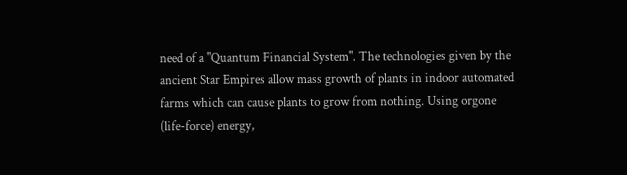need of a "Quantum Financial System". The technologies given by the ancient Star Empires allow mass growth of plants in indoor automated farms which can cause plants to grow from nothing. Using orgone (life-force) energy,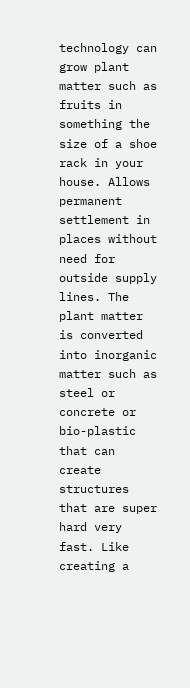technology can grow plant matter such as fruits in something the size of a shoe rack in your house. Allows permanent settlement in places without need for outside supply lines. The plant matter is converted into inorganic matter such as steel or concrete or bio-plastic that can create structures that are super hard very fast. Like creating a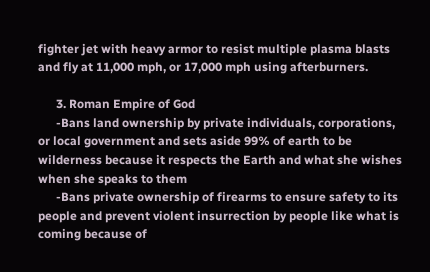fighter jet with heavy armor to resist multiple plasma blasts and fly at 11,000 mph, or 17,000 mph using afterburners.

      3. Roman Empire of God
      -Bans land ownership by private individuals, corporations, or local government and sets aside 99% of earth to be wilderness because it respects the Earth and what she wishes when she speaks to them
      -Bans private ownership of firearms to ensure safety to its people and prevent violent insurrection by people like what is coming because of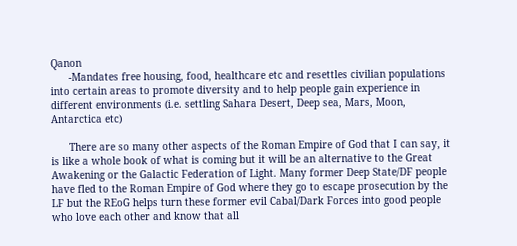Qanon
      -Mandates free housing, food, healthcare etc and resettles civilian populations into certain areas to promote diversity and to help people gain experience in different environments (i.e. settling Sahara Desert, Deep sea, Mars, Moon, Antarctica etc)

      There are so many other aspects of the Roman Empire of God that I can say, it is like a whole book of what is coming but it will be an alternative to the Great Awakening or the Galactic Federation of Light. Many former Deep State/DF people have fled to the Roman Empire of God where they go to escape prosecution by the LF but the REoG helps turn these former evil Cabal/Dark Forces into good people who love each other and know that all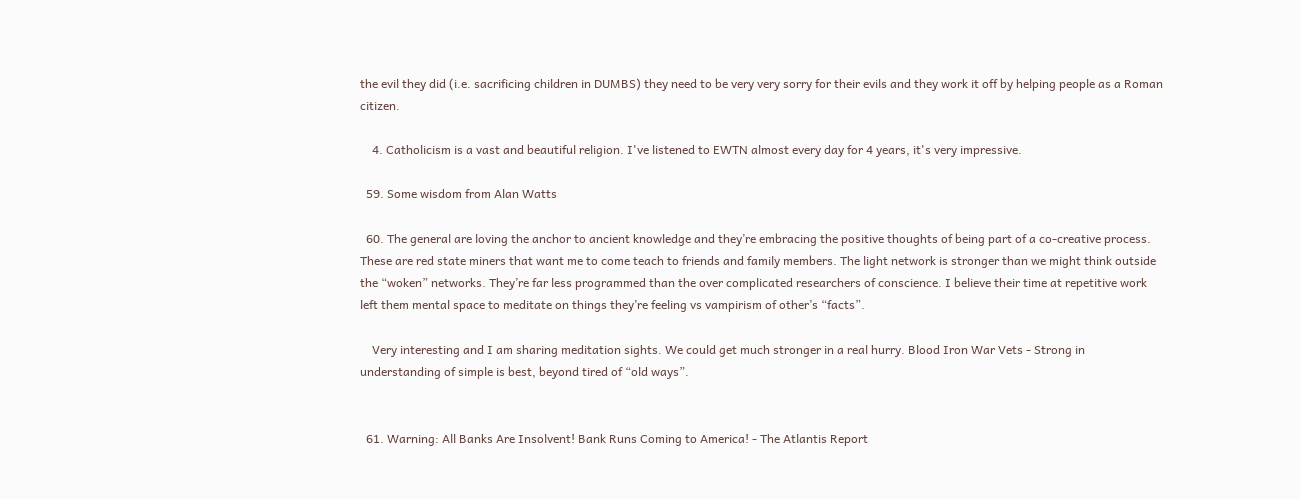the evil they did (i.e. sacrificing children in DUMBS) they need to be very very sorry for their evils and they work it off by helping people as a Roman citizen.

    4. Catholicism is a vast and beautiful religion. I've listened to EWTN almost every day for 4 years, it's very impressive.

  59. Some wisdom from Alan Watts

  60. The general are loving the anchor to ancient knowledge and they’re embracing the positive thoughts of being part of a co-creative process. These are red state miners that want me to come teach to friends and family members. The light network is stronger than we might think outside the “woken” networks. They’re far less programmed than the over complicated researchers of conscience. I believe their time at repetitive work left them mental space to meditate on things they’re feeling vs vampirism of other’s “facts”.

    Very interesting and I am sharing meditation sights. We could get much stronger in a real hurry. Blood Iron War Vets - Strong in understanding of simple is best, beyond tired of “old ways”.


  61. Warning: All Banks Are Insolvent! Bank Runs Coming to America! - The Atlantis Report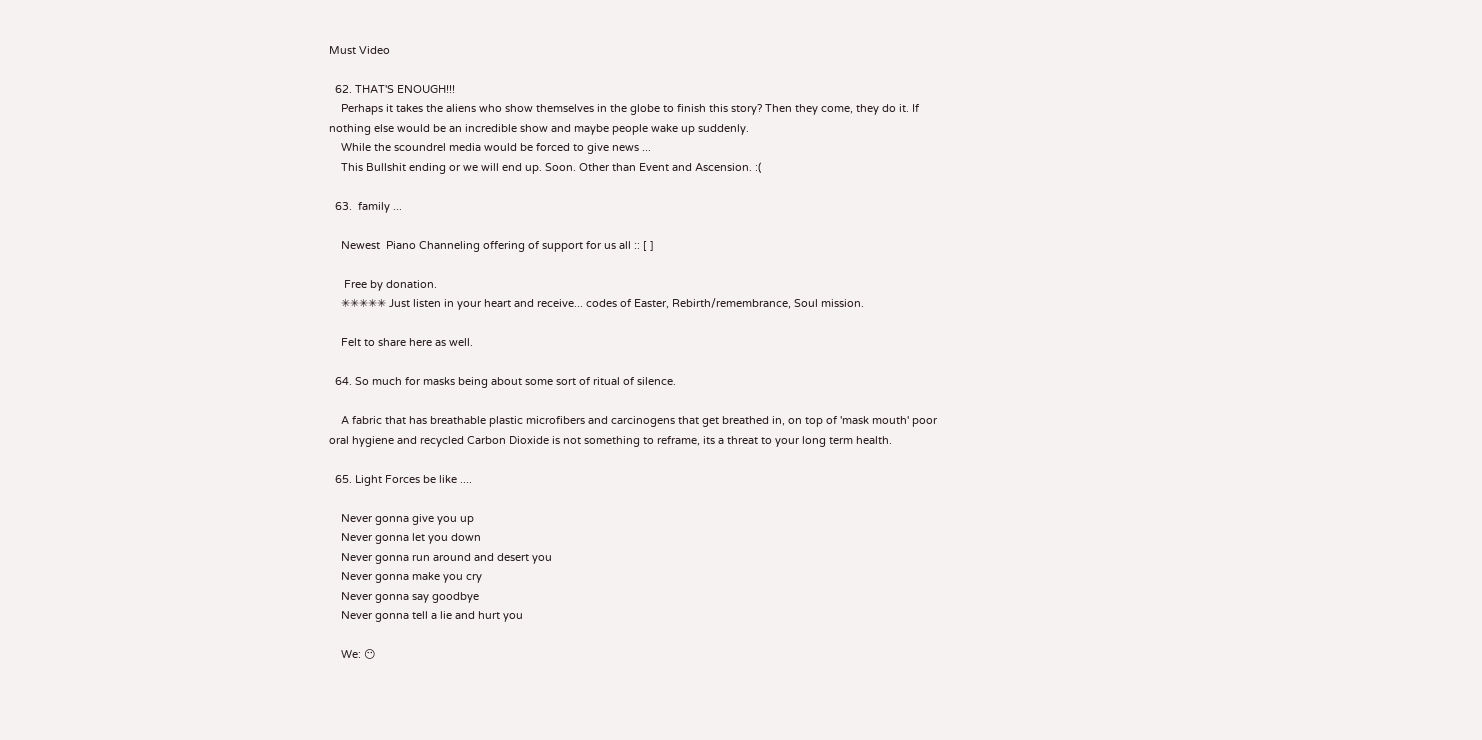Must Video

  62. THAT'S ENOUGH!!!
    Perhaps it takes the aliens who show themselves in the globe to finish this story? Then they come, they do it. If nothing else would be an incredible show and maybe people wake up suddenly.
    While the scoundrel media would be forced to give news ...
    This Bullshit ending or we will end up. Soon. Other than Event and Ascension. :(

  63.  family ...

    Newest  Piano Channeling offering of support for us all :: [ ]

     Free by donation.
    ✳✳✳✳✳ Just listen in your heart and receive... codes of Easter, Rebirth/remembrance, Soul mission.

    Felt to share here as well.

  64. So much for masks being about some sort of ritual of silence.

    A fabric that has breathable plastic microfibers and carcinogens that get breathed in, on top of 'mask mouth' poor oral hygiene and recycled Carbon Dioxide is not something to reframe, its a threat to your long term health.

  65. Light Forces be like ....

    Never gonna give you up
    Never gonna let you down
    Never gonna run around and desert you
    Never gonna make you cry
    Never gonna say goodbye
    Never gonna tell a lie and hurt you

    We: 😶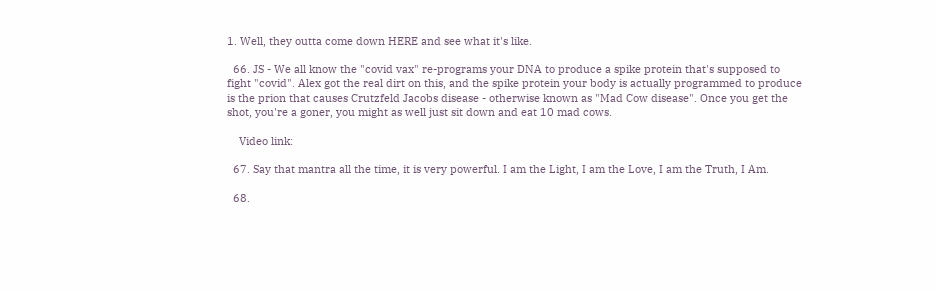1. Well, they outta come down HERE and see what it's like.

  66. JS - We all know the "covid vax" re-programs your DNA to produce a spike protein that's supposed to fight "covid". Alex got the real dirt on this, and the spike protein your body is actually programmed to produce is the prion that causes Crutzfeld Jacobs disease - otherwise known as "Mad Cow disease". Once you get the shot, you're a goner, you might as well just sit down and eat 10 mad cows.

    Video link:

  67. Say that mantra all the time, it is very powerful. I am the Light, I am the Love, I am the Truth, I Am.

  68.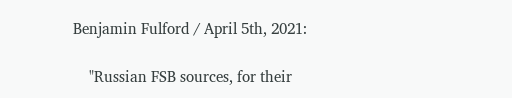Benjamin Fulford / April 5th, 2021:

    "Russian FSB sources, for their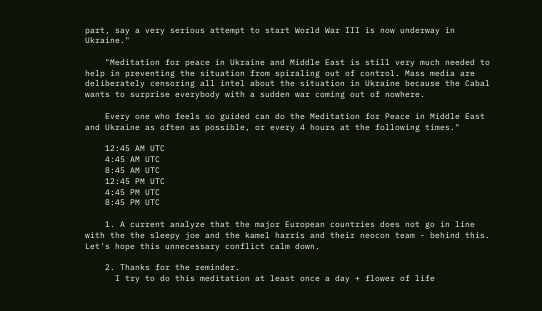part, say a very serious attempt to start World War III is now underway in Ukraine."

    "Meditation for peace in Ukraine and Middle East is still very much needed to help in preventing the situation from spiraling out of control. Mass media are deliberately censoring all intel about the situation in Ukraine because the Cabal wants to surprise everybody with a sudden war coming out of nowhere.

    Every one who feels so guided can do the Meditation for Peace in Middle East and Ukraine as often as possible, or every 4 hours at the following times."

    12:45 AM UTC
    4:45 AM UTC
    8:45 AM UTC
    12:45 PM UTC
    4:45 PM UTC
    8:45 PM UTC

    1. A current analyze that the major European countries does not go in line with the the sleepy joe and the kamel harris and their neocon team - behind this. Let's hope this unnecessary conflict calm down.

    2. Thanks for the reminder.
      I try to do this meditation at least once a day + flower of life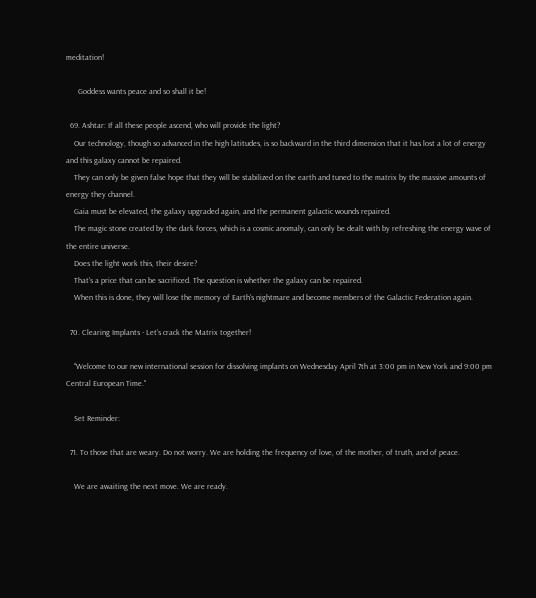meditation!

      Goddess wants peace and so shall it be!

  69. Ashtar: If all these people ascend, who will provide the light?
    Our technology, though so advanced in the high latitudes, is so backward in the third dimension that it has lost a lot of energy and this galaxy cannot be repaired.
    They can only be given false hope that they will be stabilized on the earth and tuned to the matrix by the massive amounts of energy they channel.
    Gaia must be elevated, the galaxy upgraded again, and the permanent galactic wounds repaired.
    The magic stone created by the dark forces, which is a cosmic anomaly, can only be dealt with by refreshing the energy wave of the entire universe.
    Does the light work this, their desire?
    That's a price that can be sacrificed. The question is whether the galaxy can be repaired.
    When this is done, they will lose the memory of Earth's nightmare and become members of the Galactic Federation again.

  70. Clearing Implants - Let's crack the Matrix together!

    "Welcome to our new international session for dissolving implants on Wednesday April 7th at 3:00 pm in New York and 9:00 pm Central European Time."

    Set Reminder:

  71. To those that are weary. Do not worry. We are holding the frequency of love, of the mother, of truth, and of peace.

    We are awaiting the next move. We are ready.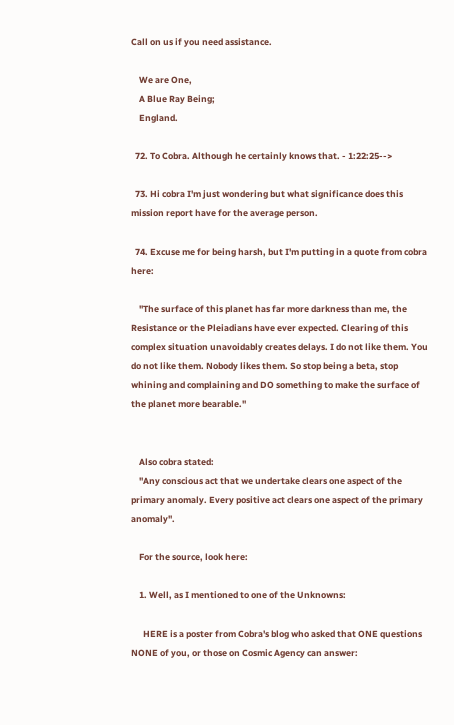Call on us if you need assistance.

    We are One,
    A Blue Ray Being;
    England.

  72. To Cobra. Although he certainly knows that. - 1:22:25-->

  73. Hi cobra I'm just wondering but what significance does this mission report have for the average person.

  74. Excuse me for being harsh, but I'm putting in a quote from cobra here:

    "The surface of this planet has far more darkness than me, the Resistance or the Pleiadians have ever expected. Clearing of this complex situation unavoidably creates delays. I do not like them. You do not like them. Nobody likes them. So stop being a beta, stop whining and complaining and DO something to make the surface of the planet more bearable."


    Also cobra stated:
    "Any conscious act that we undertake clears one aspect of the primary anomaly. Every positive act clears one aspect of the primary anomaly".

    For the source, look here:

    1. Well, as I mentioned to one of the Unknowns:

      HERE is a poster from Cobra's blog who asked that ONE questions NONE of you, or those on Cosmic Agency can answer: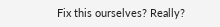Fix this ourselves? Really?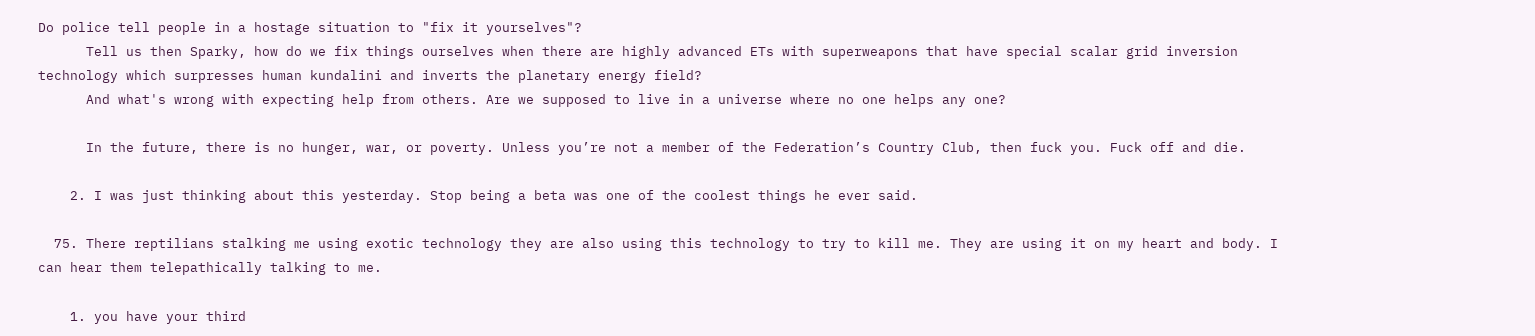Do police tell people in a hostage situation to "fix it yourselves"?
      Tell us then Sparky, how do we fix things ourselves when there are highly advanced ETs with superweapons that have special scalar grid inversion technology which surpresses human kundalini and inverts the planetary energy field?
      And what's wrong with expecting help from others. Are we supposed to live in a universe where no one helps any one?

      In the future, there is no hunger, war, or poverty. Unless you’re not a member of the Federation’s Country Club, then fuck you. Fuck off and die.

    2. I was just thinking about this yesterday. Stop being a beta was one of the coolest things he ever said.

  75. There reptilians stalking me using exotic technology they are also using this technology to try to kill me. They are using it on my heart and body. I can hear them telepathically talking to me.

    1. you have your third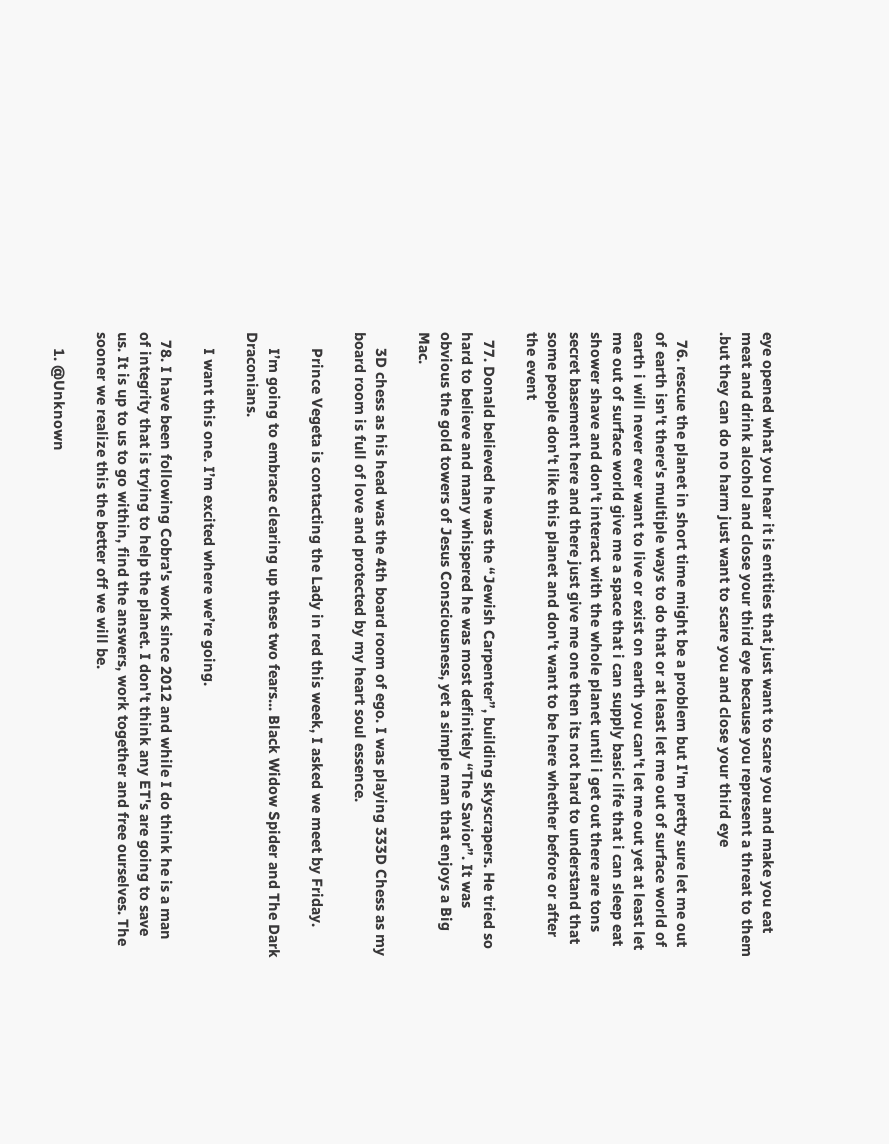eye opened what you hear it is entities that just want to scare you and make you eat meat and drink alcohol and close your third eye because you represent a threat to them .but they can do no harm just want to scare you and close your third eye

  76. rescue the planet in short time might be a problem but I'm pretty sure let me out of earth isn't there's multiple ways to do that or at least let me out of surface world of earth i will never ever want to live or exist on earth you can't let me out yet at least let me out of surface world give me a space that i can supply basic life that i can sleep eat shower shave and don't interact with the whole planet until i get out there are tons secret basement here and there just give me one then its not hard to understand that some people don't like this planet and don't want to be here whether before or after the event

  77. Donald believed he was the “Jewish Carpenter”, building skyscrapers. He tried so hard to believe and many whispered he was most definitely “The Savior”. It was obvious the gold towers of Jesus Consciousness, yet a simple man that enjoys a Big Mac.

    3D chess as his head was the 4th board room of ego. I was playing 333D Chess as my board room is full of love and protected by my heart soul essence.

    Prince Vegeta is contacting the Lady in red this week, I asked we meet by Friday.

    I’m going to embrace clearing up these two fears... Black Widow Spider and The Dark Draconians.

    I want this one. I’m excited where we’re going.

  78. I have been following Cobra's work since 2012 and while I do think he is a man of integrity that is trying to help the planet. I don't think any ET's are going to save us. It is up to us to go within, find the answers, work together and free ourselves. The sooner we realize this the better off we will be.

    1. @Unknown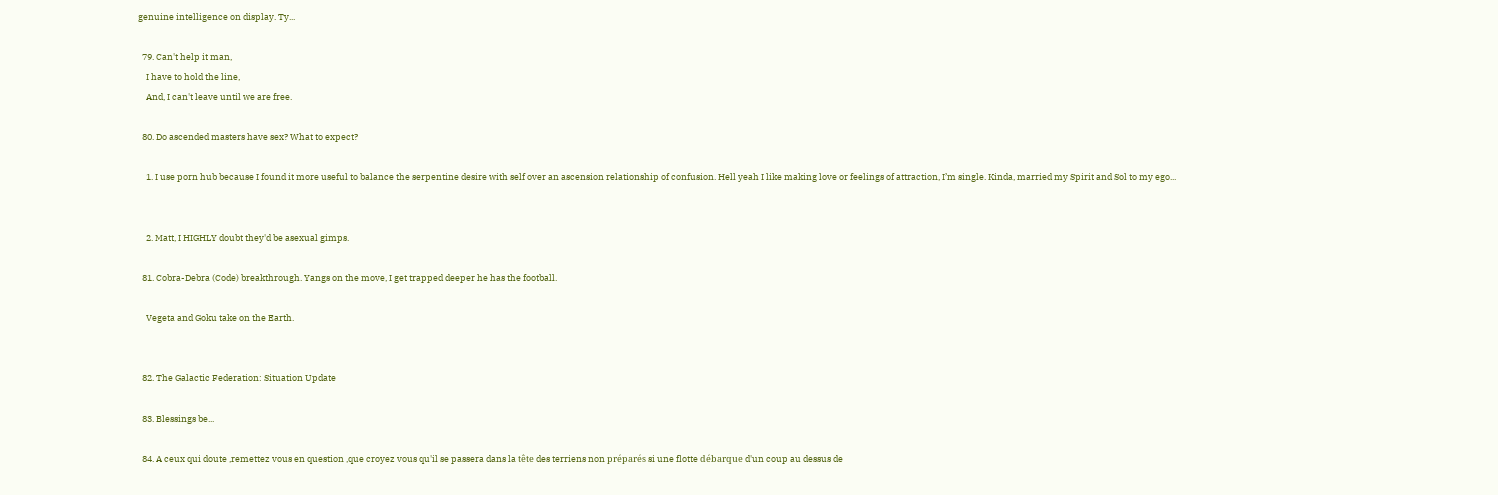genuine intelligence on display. Ty...

  79. Can't help it man,
    I have to hold the line,
    And, I can't leave until we are free.

  80. Do ascended masters have sex? What to expect?

    1. I use porn hub because I found it more useful to balance the serpentine desire with self over an ascension relationship of confusion. Hell yeah I like making love or feelings of attraction, I’m single. Kinda, married my Spirit and Sol to my ego...


    2. Matt, I HIGHLY doubt they'd be asexual gimps.

  81. Cobra-Debra (Code) breakthrough. Yangs on the move, I get trapped deeper he has the football.

    Vegeta and Goku take on the Earth.


  82. The Galactic Federation: Situation Update

  83. Blessings be...

  84. A ceux qui doute ,remettez vous en question ,que croyez vous qu'il se passera dans la tête des terriens non préparés si une flotte débarque d'un coup au dessus de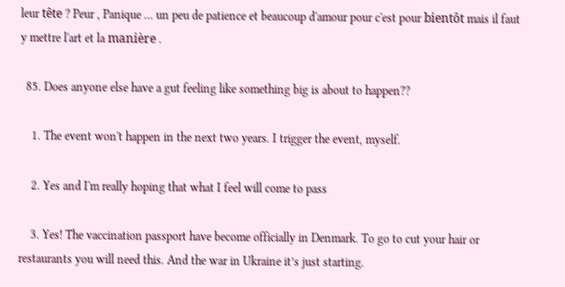leur tête ? Peur , Panique ... un peu de patience et beaucoup d'amour pour c'est pour bientôt mais il faut y mettre l'art et la manière .

  85. Does anyone else have a gut feeling like something big is about to happen??

    1. The event won't happen in the next two years. I trigger the event, myself.

    2. Yes and I'm really hoping that what I feel will come to pass

    3. Yes! The vaccination passport have become officially in Denmark. To go to cut your hair or restaurants you will need this. And the war in Ukraine it’s just starting.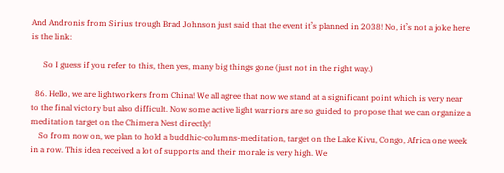And Andronis from Sirius trough Brad Johnson just said that the event it’s planned in 2038! No, it’s not a joke here is the link:

      So I guess if you refer to this, then yes, many big things gone (just not in the right way.)

  86. Hello, we are lightworkers from China! We all agree that now we stand at a significant point which is very near to the final victory but also difficult. Now some active light warriors are so guided to propose that we can organize a meditation target on the Chimera Nest directly!
    So from now on, we plan to hold a buddhic-columns-meditation, target on the Lake Kivu, Congo, Africa one week in a row. This idea received a lot of supports and their morale is very high. We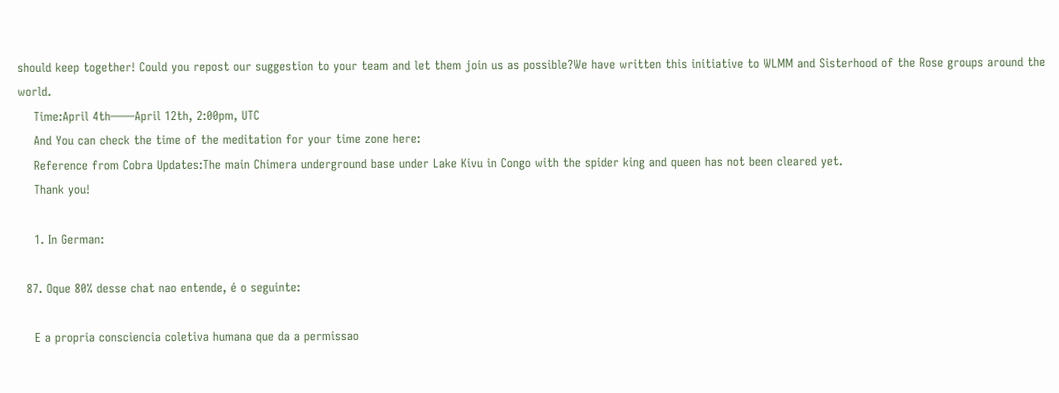should keep together! Could you repost our suggestion to your team and let them join us as possible?We have written this initiative to WLMM and Sisterhood of the Rose groups around the world.
    Time:April 4th——April 12th, 2:00pm, UTC
    And You can check the time of the meditation for your time zone here:
    Reference from Cobra Updates:The main Chimera underground base under Lake Kivu in Congo with the spider king and queen has not been cleared yet.
    Thank you!

    1. In German:

  87. Oque 80% desse chat nao entende, é o seguinte:

    E a propria consciencia coletiva humana que da a permissao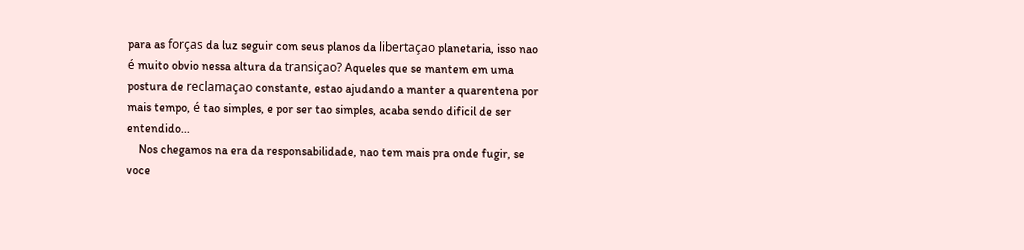para as forças da luz seguir com seus planos da libertaçao planetaria, isso nao é muito obvio nessa altura da transiçao? Aqueles que se mantem em uma postura de reclamaçao constante, estao ajudando a manter a quarentena por mais tempo, é tao simples, e por ser tao simples, acaba sendo dificil de ser entendido...
    Nos chegamos na era da responsabilidade, nao tem mais pra onde fugir, se voce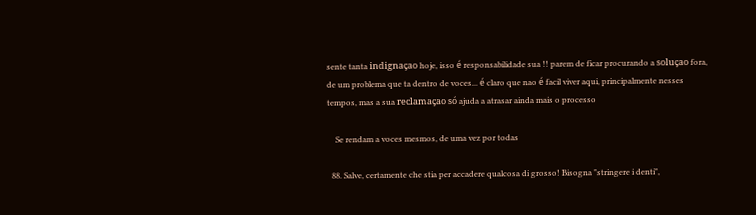sente tanta indignaçao hoje, isso é responsabilidade sua !! parem de ficar procurando a soluçao fora, de um problema que ta dentro de voces... é claro que nao é facil viver aqui, principalmente nesses tempos, mas a sua reclamaçao só ajuda a atrasar ainda mais o processo

    Se rendam a voces mesmos, de uma vez por todas

  88. Salve, certamente che stia per accadere qualcosa di grosso! Bisogna "stringere i denti",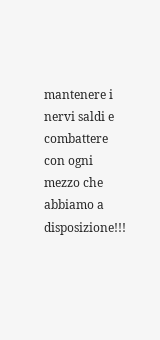mantenere i nervi saldi e combattere con ogni mezzo che abbiamo a disposizione!!!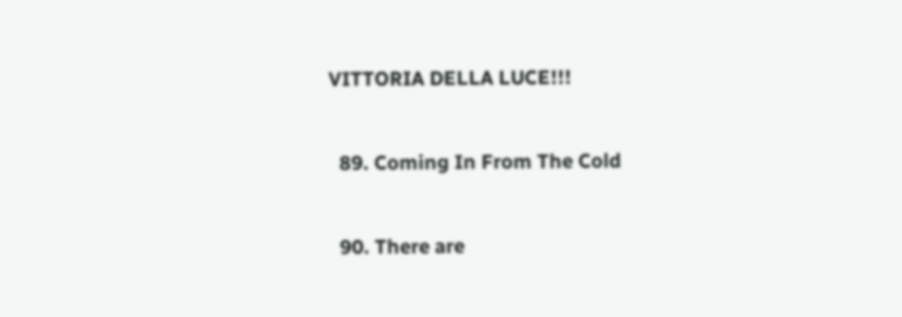VITTORIA DELLA LUCE!!!


  89. Coming In From The Cold


  90. There are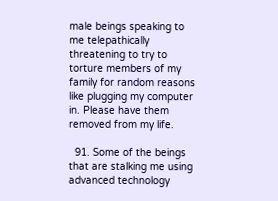male beings speaking to me telepathically threatening to try to torture members of my family for random reasons like plugging my computer in. Please have them removed from my life.

  91. Some of the beings that are stalking me using advanced technology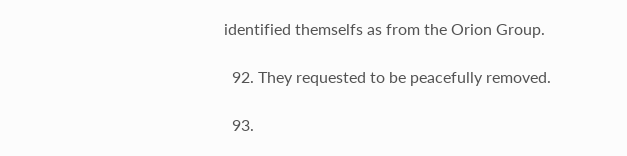identified themselfs as from the Orion Group.

  92. They requested to be peacefully removed.

  93.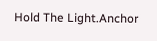Hold The Light.Anchor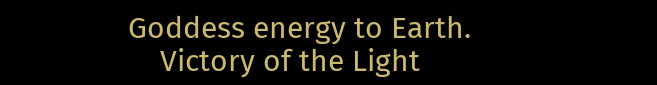Goddess energy to Earth.
    Victory of the Light